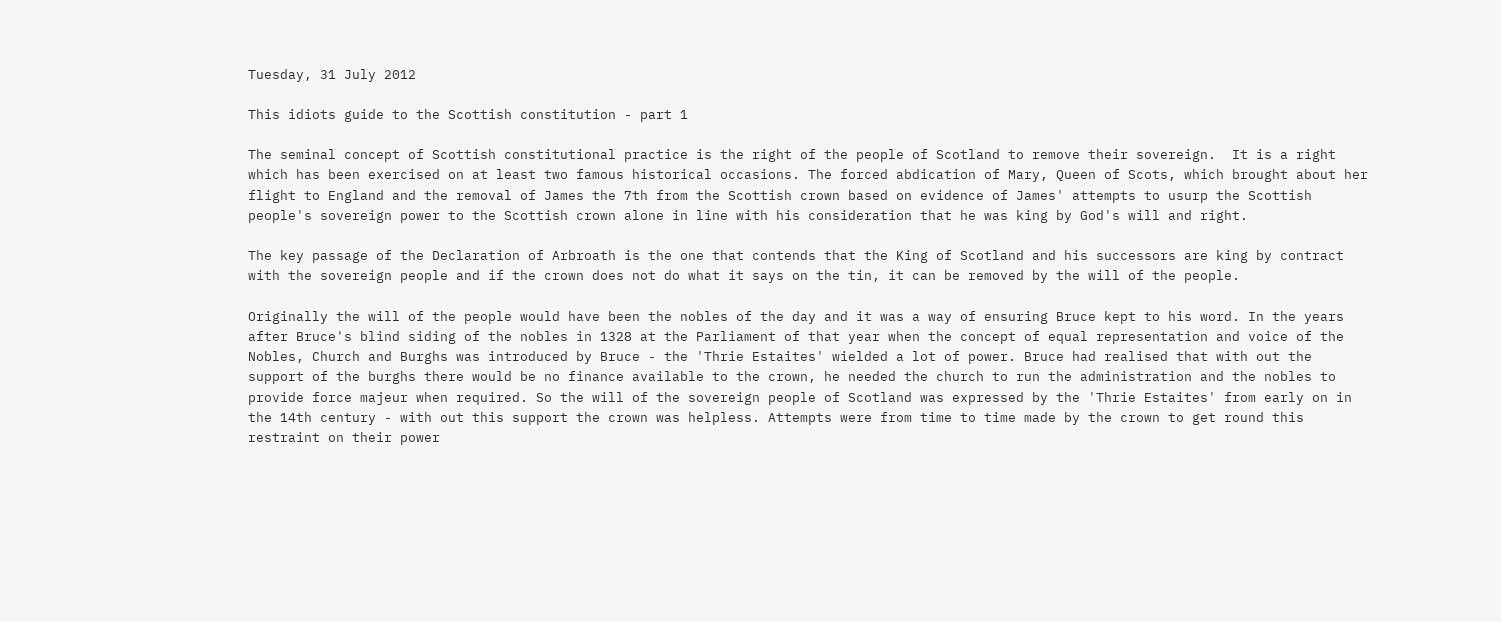Tuesday, 31 July 2012

This idiots guide to the Scottish constitution - part 1

The seminal concept of Scottish constitutional practice is the right of the people of Scotland to remove their sovereign.  It is a right which has been exercised on at least two famous historical occasions. The forced abdication of Mary, Queen of Scots, which brought about her flight to England and the removal of James the 7th from the Scottish crown based on evidence of James' attempts to usurp the Scottish people's sovereign power to the Scottish crown alone in line with his consideration that he was king by God's will and right.

The key passage of the Declaration of Arbroath is the one that contends that the King of Scotland and his successors are king by contract with the sovereign people and if the crown does not do what it says on the tin, it can be removed by the will of the people.

Originally the will of the people would have been the nobles of the day and it was a way of ensuring Bruce kept to his word. In the years after Bruce's blind siding of the nobles in 1328 at the Parliament of that year when the concept of equal representation and voice of the Nobles, Church and Burghs was introduced by Bruce - the 'Thrie Estaites' wielded a lot of power. Bruce had realised that with out the support of the burghs there would be no finance available to the crown, he needed the church to run the administration and the nobles to provide force majeur when required. So the will of the sovereign people of Scotland was expressed by the 'Thrie Estaites' from early on in the 14th century - with out this support the crown was helpless. Attempts were from time to time made by the crown to get round this restraint on their power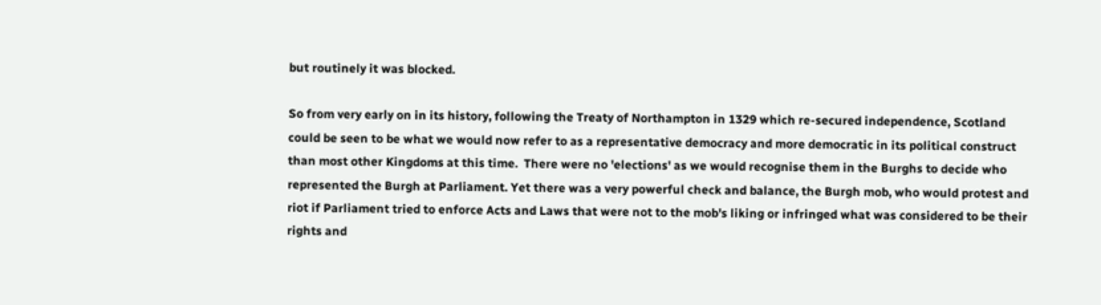but routinely it was blocked.

So from very early on in its history, following the Treaty of Northampton in 1329 which re-secured independence, Scotland could be seen to be what we would now refer to as a representative democracy and more democratic in its political construct than most other Kingdoms at this time.  There were no 'elections' as we would recognise them in the Burghs to decide who represented the Burgh at Parliament. Yet there was a very powerful check and balance, the Burgh mob, who would protest and riot if Parliament tried to enforce Acts and Laws that were not to the mob's liking or infringed what was considered to be their rights and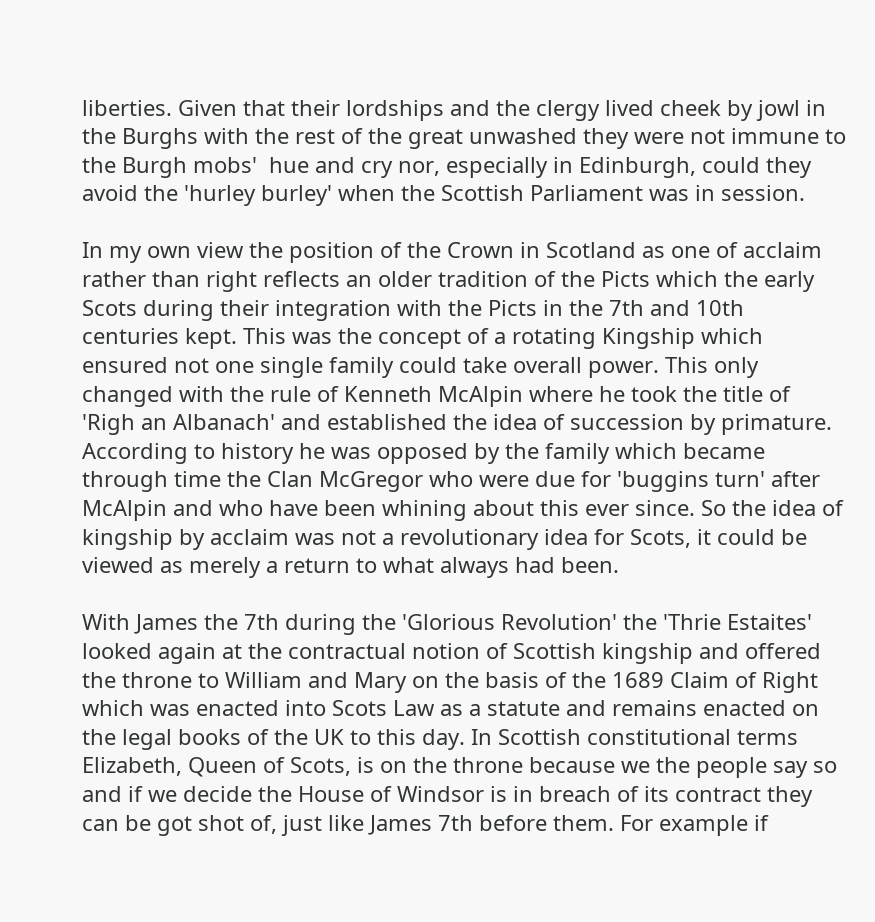liberties. Given that their lordships and the clergy lived cheek by jowl in the Burghs with the rest of the great unwashed they were not immune to the Burgh mobs'  hue and cry nor, especially in Edinburgh, could they avoid the 'hurley burley' when the Scottish Parliament was in session.

In my own view the position of the Crown in Scotland as one of acclaim rather than right reflects an older tradition of the Picts which the early Scots during their integration with the Picts in the 7th and 10th centuries kept. This was the concept of a rotating Kingship which ensured not one single family could take overall power. This only changed with the rule of Kenneth McAlpin where he took the title of 'Righ an Albanach' and established the idea of succession by primature. According to history he was opposed by the family which became through time the Clan McGregor who were due for 'buggins turn' after McAlpin and who have been whining about this ever since. So the idea of kingship by acclaim was not a revolutionary idea for Scots, it could be viewed as merely a return to what always had been.

With James the 7th during the 'Glorious Revolution' the 'Thrie Estaites' looked again at the contractual notion of Scottish kingship and offered the throne to William and Mary on the basis of the 1689 Claim of Right which was enacted into Scots Law as a statute and remains enacted on the legal books of the UK to this day. In Scottish constitutional terms Elizabeth, Queen of Scots, is on the throne because we the people say so and if we decide the House of Windsor is in breach of its contract they can be got shot of, just like James 7th before them. For example if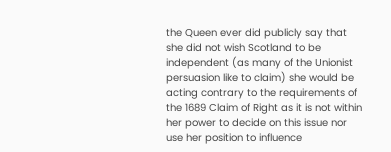the Queen ever did publicly say that she did not wish Scotland to be independent (as many of the Unionist persuasion like to claim) she would be acting contrary to the requirements of the 1689 Claim of Right as it is not within her power to decide on this issue nor use her position to influence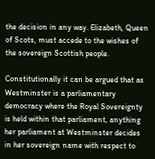the decision in any way. Elizabeth, Queen of Scots, must accede to the wishes of the sovereign Scottish people.

Constitutionally it can be argued that as Westminster is a parliamentary democracy where the Royal Sovereignty is held within that parliament, anything her parliament at Westminster decides in her sovereign name with respect to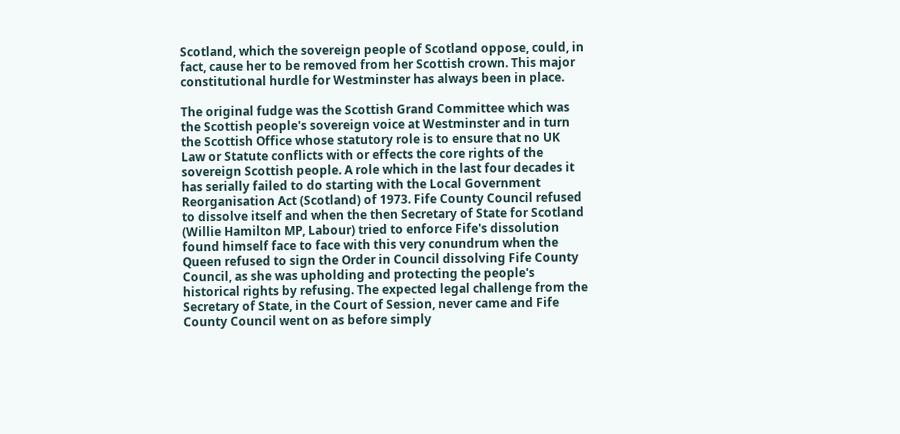Scotland, which the sovereign people of Scotland oppose, could, in fact, cause her to be removed from her Scottish crown. This major constitutional hurdle for Westminster has always been in place.

The original fudge was the Scottish Grand Committee which was the Scottish people's sovereign voice at Westminster and in turn the Scottish Office whose statutory role is to ensure that no UK Law or Statute conflicts with or effects the core rights of the sovereign Scottish people. A role which in the last four decades it has serially failed to do starting with the Local Government Reorganisation Act (Scotland) of 1973. Fife County Council refused to dissolve itself and when the then Secretary of State for Scotland (Willie Hamilton MP, Labour) tried to enforce Fife's dissolution found himself face to face with this very conundrum when the Queen refused to sign the Order in Council dissolving Fife County Council, as she was upholding and protecting the people's historical rights by refusing. The expected legal challenge from the Secretary of State, in the Court of Session, never came and Fife County Council went on as before simply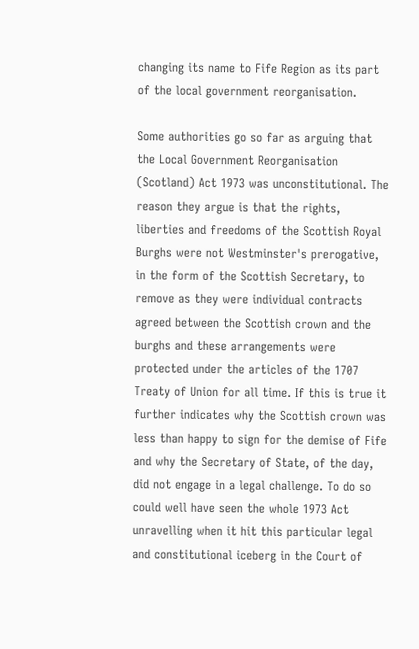changing its name to Fife Region as its part of the local government reorganisation.

Some authorities go so far as arguing that the Local Government Reorganisation (Scotland) Act 1973 was unconstitutional. The reason they argue is that the rights, liberties and freedoms of the Scottish Royal Burghs were not Westminster's prerogative, in the form of the Scottish Secretary, to remove as they were individual contracts agreed between the Scottish crown and the burghs and these arrangements were protected under the articles of the 1707 Treaty of Union for all time. If this is true it further indicates why the Scottish crown was less than happy to sign for the demise of Fife and why the Secretary of State, of the day, did not engage in a legal challenge. To do so could well have seen the whole 1973 Act unravelling when it hit this particular legal and constitutional iceberg in the Court of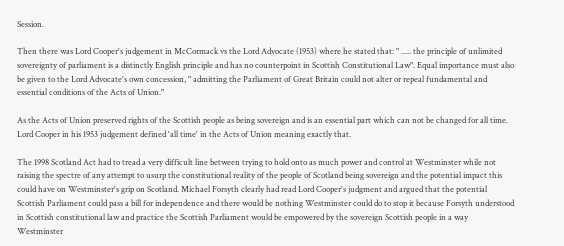Session.

Then there was Lord Cooper's judgement in McCormack vs the Lord Advocate (1953) where he stated that: " ..... the principle of unlimited sovereignty of parliament is a distinctly English principle and has no counterpoint in Scottish Constitutional Law". Equal importance must also be given to the Lord Advocate's own concession, " admitting the Parliament of Great Britain could not alter or repeal fundamental and essential conditions of the Acts of Union."

As the Acts of Union preserved rights of the Scottish people as being sovereign and is an essential part which can not be changed for all time. Lord Cooper in his 1953 judgement defined 'all time' in the Acts of Union meaning exactly that.

The 1998 Scotland Act had to tread a very difficult line between trying to hold onto as much power and control at Westminster while not raising the spectre of any attempt to usurp the constitutional reality of the people of Scotland being sovereign and the potential impact this could have on Westminster's grip on Scotland. Michael Forsyth clearly had read Lord Cooper's judgment and argued that the potential Scottish Parliament could pass a bill for independence and there would be nothing Westminster could do to stop it because Forsyth understood in Scottish constitutional law and practice the Scottish Parliament would be empowered by the sovereign Scottish people in a way Westminster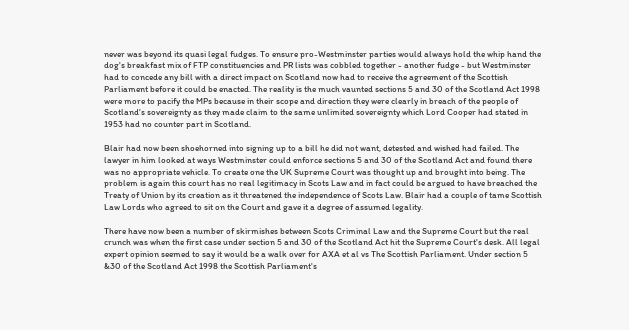never was beyond its quasi legal fudges. To ensure pro-Westminster parties would always hold the whip hand the dog's breakfast mix of FTP constituencies and PR lists was cobbled together - another fudge - but Westminster had to concede any bill with a direct impact on Scotland now had to receive the agreement of the Scottish Parliament before it could be enacted. The reality is the much vaunted sections 5 and 30 of the Scotland Act 1998 were more to pacify the MPs because in their scope and direction they were clearly in breach of the people of Scotland's sovereignty as they made claim to the same unlimited sovereignty which Lord Cooper had stated in 1953 had no counter part in Scotland.

Blair had now been shoehorned into signing up to a bill he did not want, detested and wished had failed. The lawyer in him looked at ways Westminster could enforce sections 5 and 30 of the Scotland Act and found there was no appropriate vehicle. To create one the UK Supreme Court was thought up and brought into being. The problem is again this court has no real legitimacy in Scots Law and in fact could be argued to have breached the Treaty of Union by its creation as it threatened the independence of Scots Law. Blair had a couple of tame Scottish Law Lords who agreed to sit on the Court and gave it a degree of assumed legality.

There have now been a number of skirmishes between Scots Criminal Law and the Supreme Court but the real crunch was when the first case under section 5 and 30 of the Scotland Act hit the Supreme Court's desk. All legal expert opinion seemed to say it would be a walk over for AXA et al vs The Scottish Parliament. Under section 5 &30 of the Scotland Act 1998 the Scottish Parliament's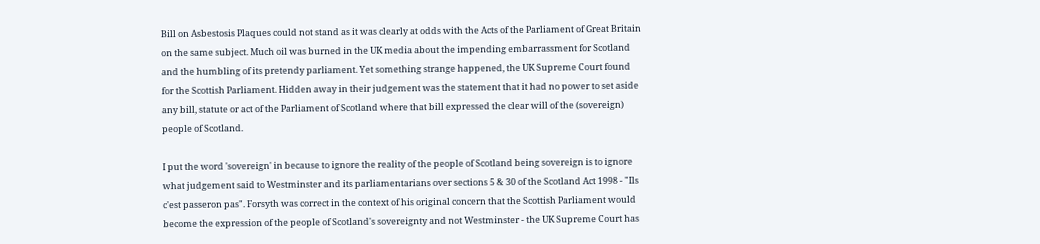Bill on Asbestosis Plaques could not stand as it was clearly at odds with the Acts of the Parliament of Great Britain on the same subject. Much oil was burned in the UK media about the impending embarrassment for Scotland and the humbling of its pretendy parliament. Yet something strange happened, the UK Supreme Court found for the Scottish Parliament. Hidden away in their judgement was the statement that it had no power to set aside any bill, statute or act of the Parliament of Scotland where that bill expressed the clear will of the (sovereign) people of Scotland.

I put the word 'sovereign' in because to ignore the reality of the people of Scotland being sovereign is to ignore what judgement said to Westminster and its parliamentarians over sections 5 & 30 of the Scotland Act 1998 - "Ils c'est passeron pas". Forsyth was correct in the context of his original concern that the Scottish Parliament would become the expression of the people of Scotland's sovereignty and not Westminster - the UK Supreme Court has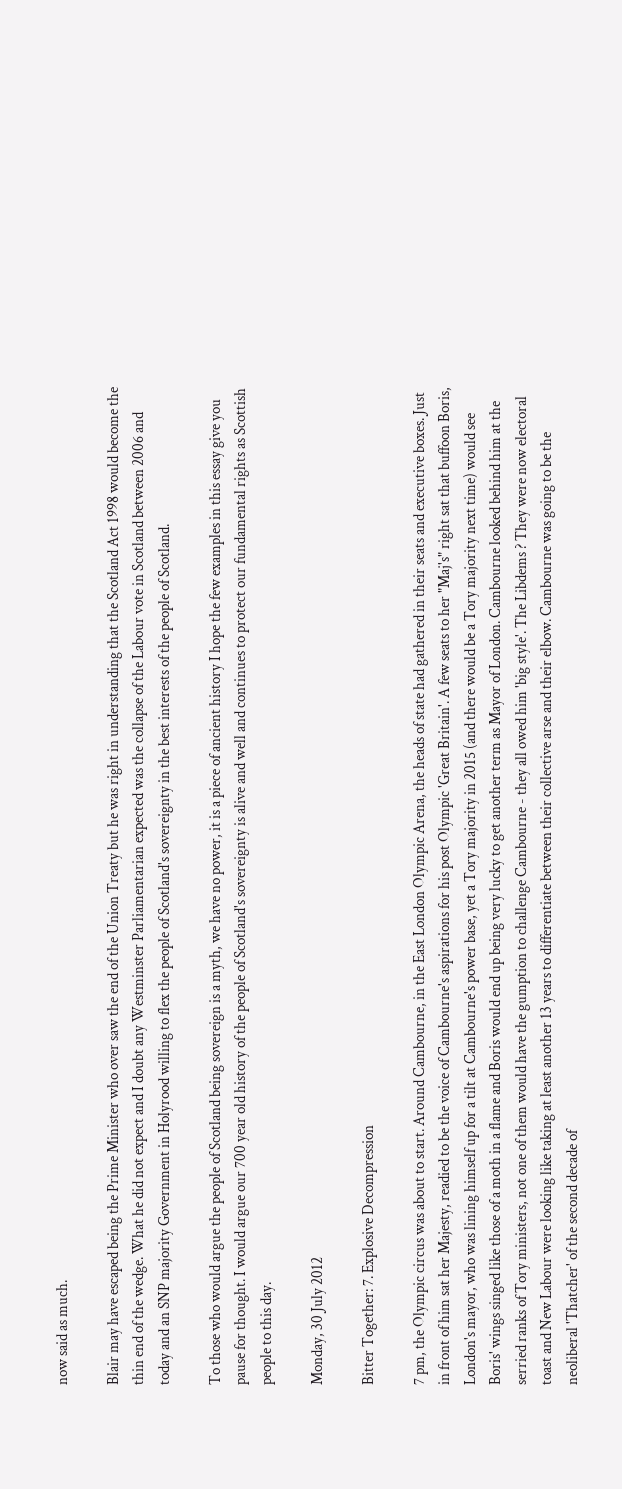now said as much.

Blair may have escaped being the Prime Minister who over saw the end of the Union Treaty but he was right in understanding that the Scotland Act 1998 would become the thin end of the wedge. What he did not expect and I doubt any Westminster Parliamentarian expected was the collapse of the Labour vote in Scotland between 2006 and today and an SNP majority Government in Holyrood willing to flex the people of Scotland's sovereignty in the best interests of the people of Scotland.

To those who would argue the people of Scotland being sovereign is a myth, we have no power, it is a piece of ancient history I hope the few examples in this essay give you pause for thought. I would argue our 700 year old history of the people of Scotland's sovereignty is alive and well and continues to protect our fundamental rights as Scottish people to this day.

Monday, 30 July 2012

Bitter Together: 7. Explosive Decompression

7 pm, the Olympic circus was about to start. Around Cambourne, in the East London Olympic Arena, the heads of state had gathered in their seats and executive boxes. Just in front of him sat her Majesty, readied to be the voice of Cambourne's aspirations for his post Olympic 'Great Britain'. A few seats to her "Maj's" right sat that buffoon Boris, London's mayor, who was lining himself up for a tilt at Cambourne's power base, yet a Tory majority in 2015 (and there would be a Tory majority next time) would see Boris' wings singed like those of a moth in a flame and Boris would end up being very lucky to get another term as Mayor of London. Cambourne looked behind him at the serried ranks of Tory ministers, not one of them would have the gumption to challenge Cambourne - they all owed him 'big style'. The Libdems ? They were now electoral toast and New Labour were looking like taking at least another 13 years to differentiate between their collective arse and their elbow. Cambourne was going to be the neoliberal 'Thatcher' of the second decade of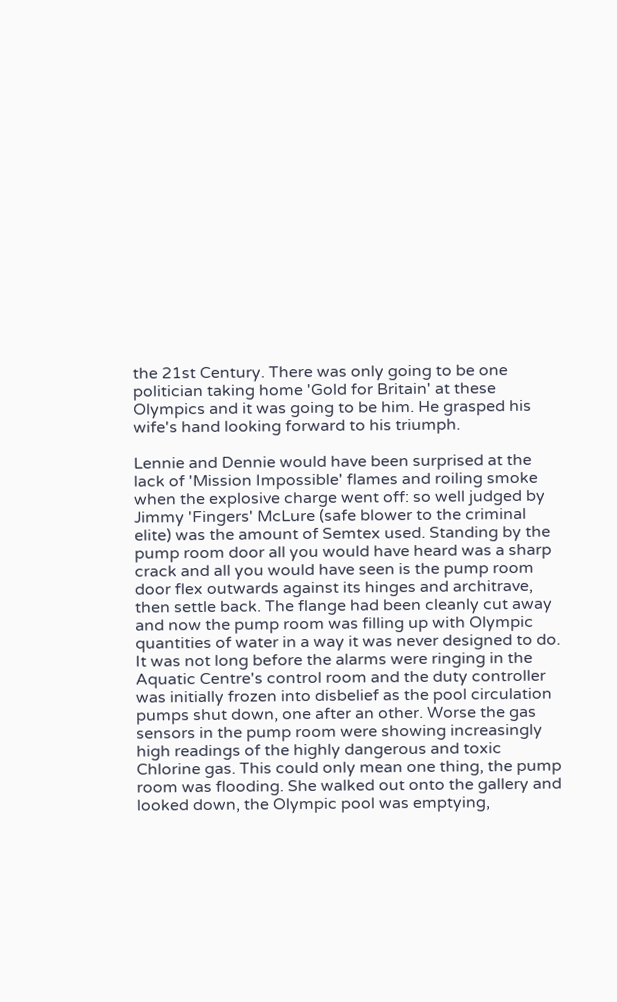the 21st Century. There was only going to be one politician taking home 'Gold for Britain' at these Olympics and it was going to be him. He grasped his wife's hand looking forward to his triumph.

Lennie and Dennie would have been surprised at the lack of 'Mission Impossible' flames and roiling smoke when the explosive charge went off: so well judged by Jimmy 'Fingers' McLure (safe blower to the criminal elite) was the amount of Semtex used. Standing by the pump room door all you would have heard was a sharp crack and all you would have seen is the pump room door flex outwards against its hinges and architrave, then settle back. The flange had been cleanly cut away and now the pump room was filling up with Olympic quantities of water in a way it was never designed to do. It was not long before the alarms were ringing in the Aquatic Centre's control room and the duty controller was initially frozen into disbelief as the pool circulation pumps shut down, one after an other. Worse the gas sensors in the pump room were showing increasingly high readings of the highly dangerous and toxic Chlorine gas. This could only mean one thing, the pump room was flooding. She walked out onto the gallery and looked down, the Olympic pool was emptying,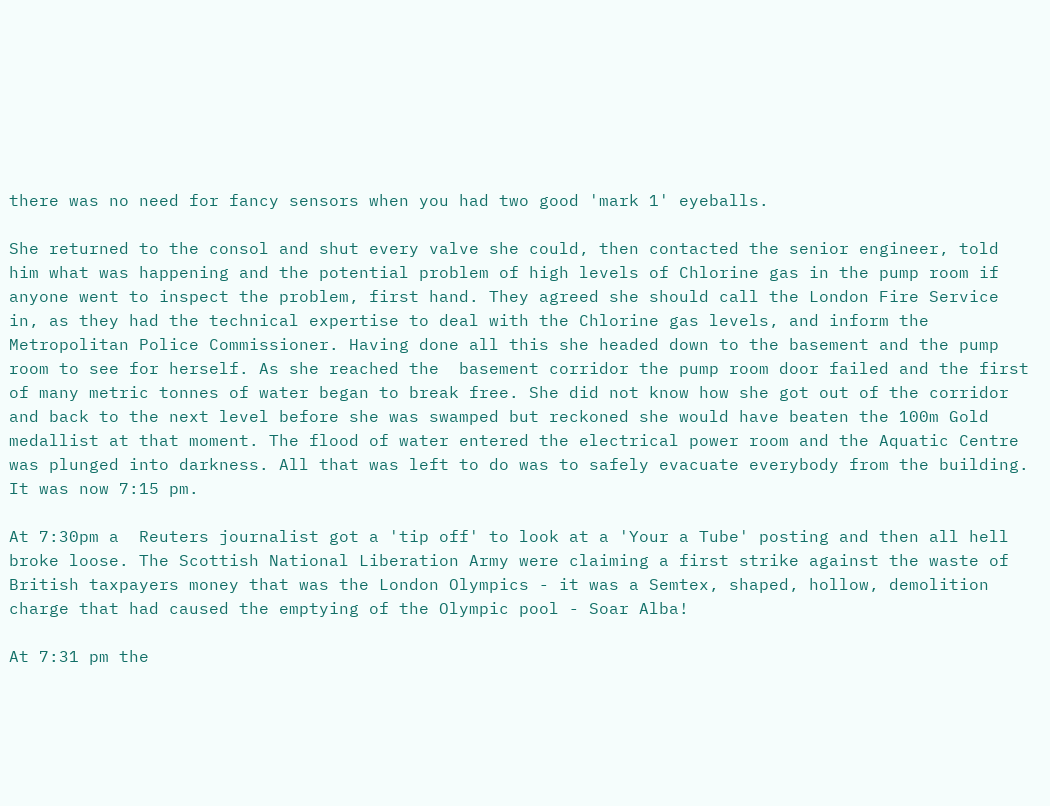there was no need for fancy sensors when you had two good 'mark 1' eyeballs.

She returned to the consol and shut every valve she could, then contacted the senior engineer, told him what was happening and the potential problem of high levels of Chlorine gas in the pump room if anyone went to inspect the problem, first hand. They agreed she should call the London Fire Service in, as they had the technical expertise to deal with the Chlorine gas levels, and inform the Metropolitan Police Commissioner. Having done all this she headed down to the basement and the pump room to see for herself. As she reached the  basement corridor the pump room door failed and the first of many metric tonnes of water began to break free. She did not know how she got out of the corridor and back to the next level before she was swamped but reckoned she would have beaten the 100m Gold medallist at that moment. The flood of water entered the electrical power room and the Aquatic Centre was plunged into darkness. All that was left to do was to safely evacuate everybody from the building. It was now 7:15 pm.

At 7:30pm a  Reuters journalist got a 'tip off' to look at a 'Your a Tube' posting and then all hell broke loose. The Scottish National Liberation Army were claiming a first strike against the waste of British taxpayers money that was the London Olympics - it was a Semtex, shaped, hollow, demolition charge that had caused the emptying of the Olympic pool - Soar Alba!

At 7:31 pm the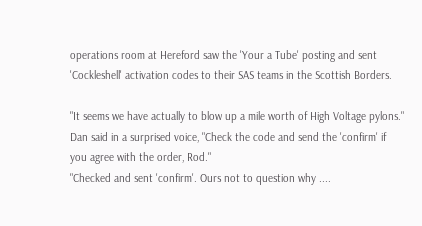operations room at Hereford saw the 'Your a Tube' posting and sent  'Cockleshell' activation codes to their SAS teams in the Scottish Borders.

"It seems we have actually to blow up a mile worth of High Voltage pylons." Dan said in a surprised voice, "Check the code and send the 'confirm' if you agree with the order, Rod."
"Checked and sent 'confirm'. Ours not to question why ....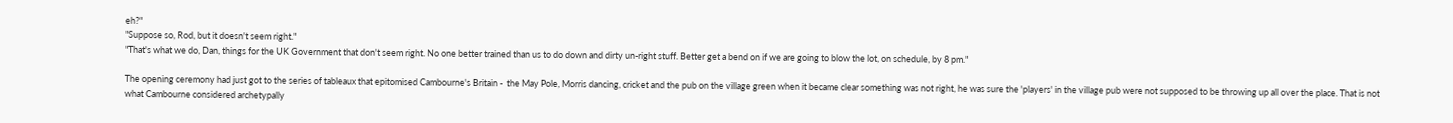eh?"
"Suppose so, Rod, but it doesn't seem right."
"That's what we do, Dan, things for the UK Government that don't seem right. No one better trained than us to do down and dirty un-right stuff. Better get a bend on if we are going to blow the lot, on schedule, by 8 pm."

The opening ceremony had just got to the series of tableaux that epitomised Cambourne's Britain -  the May Pole, Morris dancing, cricket and the pub on the village green when it became clear something was not right, he was sure the 'players' in the village pub were not supposed to be throwing up all over the place. That is not what Cambourne considered archetypally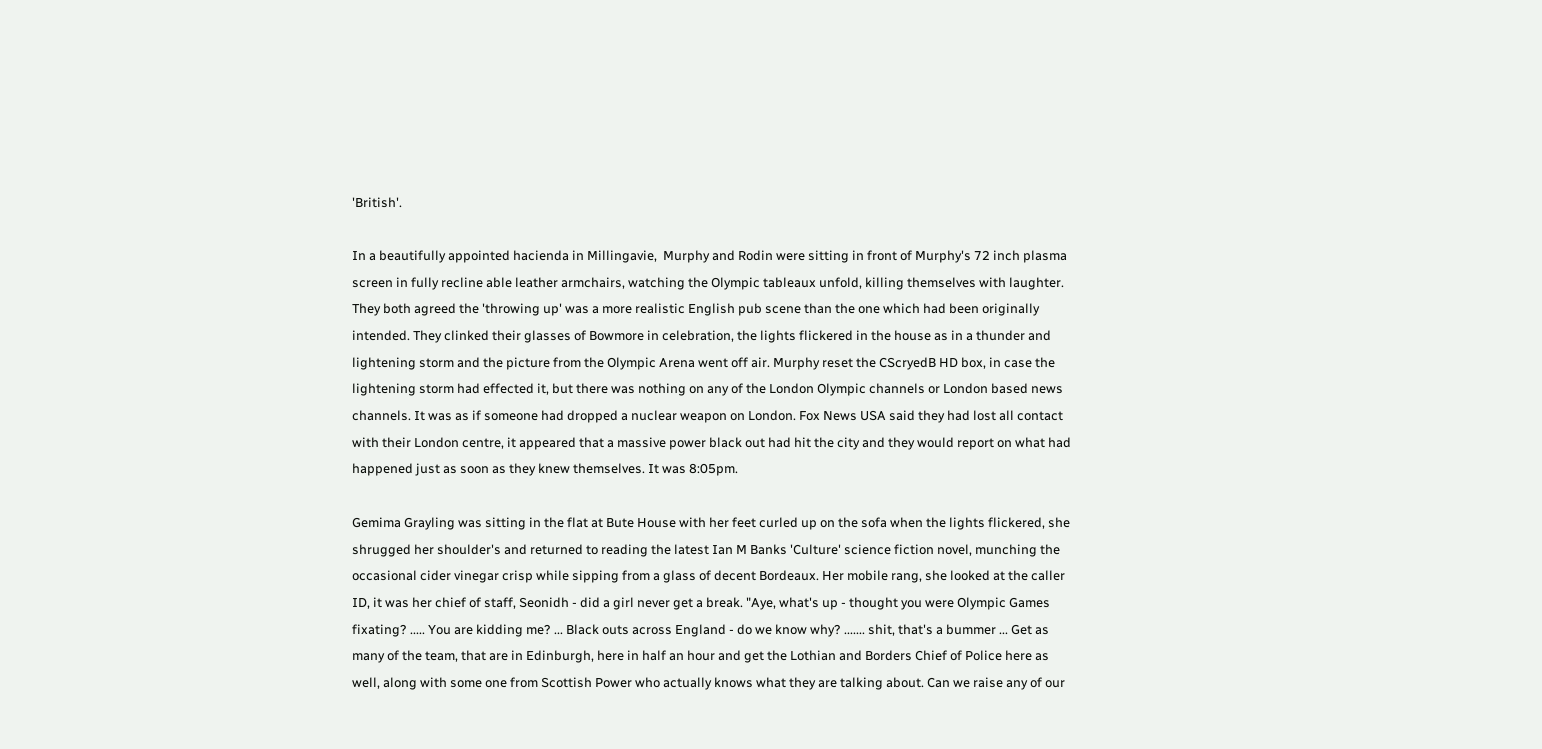'British'.

In a beautifully appointed hacienda in Millingavie,  Murphy and Rodin were sitting in front of Murphy's 72 inch plasma screen in fully recline able leather armchairs, watching the Olympic tableaux unfold, killing themselves with laughter. They both agreed the 'throwing up' was a more realistic English pub scene than the one which had been originally intended. They clinked their glasses of Bowmore in celebration, the lights flickered in the house as in a thunder and lightening storm and the picture from the Olympic Arena went off air. Murphy reset the CScryedB HD box, in case the lightening storm had effected it, but there was nothing on any of the London Olympic channels or London based news channels. It was as if someone had dropped a nuclear weapon on London. Fox News USA said they had lost all contact with their London centre, it appeared that a massive power black out had hit the city and they would report on what had happened just as soon as they knew themselves. It was 8:05pm.

Gemima Grayling was sitting in the flat at Bute House with her feet curled up on the sofa when the lights flickered, she shrugged her shoulder's and returned to reading the latest Ian M Banks 'Culture' science fiction novel, munching the occasional cider vinegar crisp while sipping from a glass of decent Bordeaux. Her mobile rang, she looked at the caller ID, it was her chief of staff, Seonidh - did a girl never get a break. "Aye, what's up - thought you were Olympic Games fixating? ..... You are kidding me? ... Black outs across England - do we know why? ....... shit, that's a bummer ... Get as many of the team, that are in Edinburgh, here in half an hour and get the Lothian and Borders Chief of Police here as well, along with some one from Scottish Power who actually knows what they are talking about. Can we raise any of our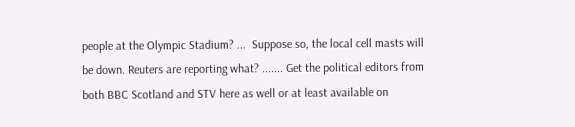people at the Olympic Stadium? ...  Suppose so, the local cell masts will be down. Reuters are reporting what? ....... Get the political editors from both BBC Scotland and STV here as well or at least available on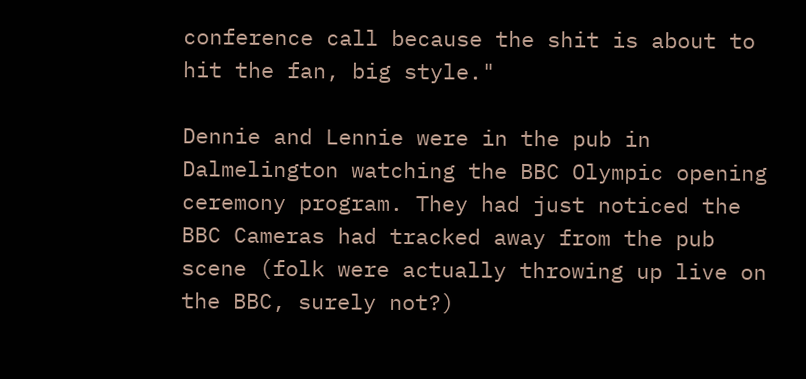conference call because the shit is about to hit the fan, big style."

Dennie and Lennie were in the pub in Dalmelington watching the BBC Olympic opening ceremony program. They had just noticed the BBC Cameras had tracked away from the pub scene (folk were actually throwing up live on the BBC, surely not?)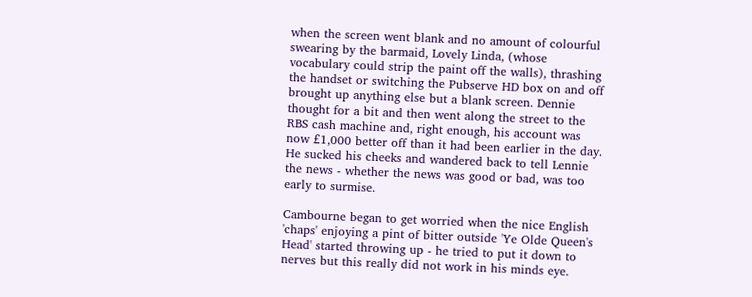when the screen went blank and no amount of colourful swearing by the barmaid, Lovely Linda, (whose vocabulary could strip the paint off the walls), thrashing the handset or switching the Pubserve HD box on and off brought up anything else but a blank screen. Dennie thought for a bit and then went along the street to the RBS cash machine and, right enough, his account was now £1,000 better off than it had been earlier in the day. He sucked his cheeks and wandered back to tell Lennie the news - whether the news was good or bad, was too early to surmise.

Cambourne began to get worried when the nice English 'chaps' enjoying a pint of bitter outside 'Ye Olde Queen's Head' started throwing up - he tried to put it down to nerves but this really did not work in his minds eye.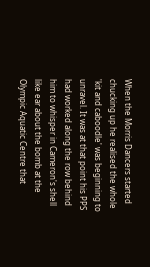When the Morris Dancers started chucking up he realised the whole 'kit and caboodle' was beginning to unravel. It was at that point his PPS had worked along the row behind him to whisper in Cameron's shell like ear about the bomb at the Olympic Aquatic Centre that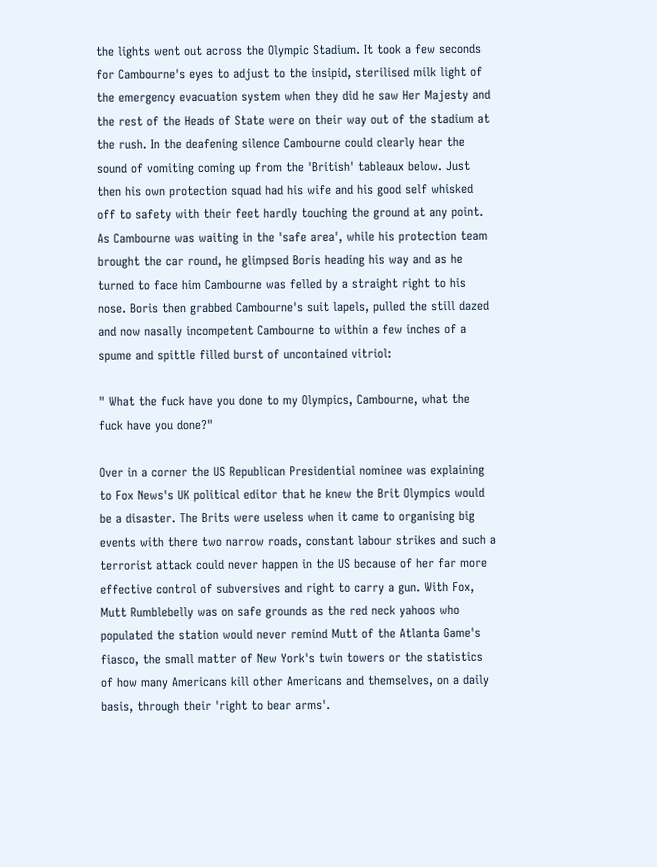the lights went out across the Olympic Stadium. It took a few seconds for Cambourne's eyes to adjust to the insipid, sterilised milk light of the emergency evacuation system when they did he saw Her Majesty and the rest of the Heads of State were on their way out of the stadium at the rush. In the deafening silence Cambourne could clearly hear the sound of vomiting coming up from the 'British' tableaux below. Just then his own protection squad had his wife and his good self whisked off to safety with their feet hardly touching the ground at any point. As Cambourne was waiting in the 'safe area', while his protection team brought the car round, he glimpsed Boris heading his way and as he turned to face him Cambourne was felled by a straight right to his nose. Boris then grabbed Cambourne's suit lapels, pulled the still dazed and now nasally incompetent Cambourne to within a few inches of a spume and spittle filled burst of uncontained vitriol:

" What the fuck have you done to my Olympics, Cambourne, what the fuck have you done?"

Over in a corner the US Republican Presidential nominee was explaining to Fox News's UK political editor that he knew the Brit Olympics would be a disaster. The Brits were useless when it came to organising big events with there two narrow roads, constant labour strikes and such a terrorist attack could never happen in the US because of her far more effective control of subversives and right to carry a gun. With Fox, Mutt Rumblebelly was on safe grounds as the red neck yahoos who populated the station would never remind Mutt of the Atlanta Game's fiasco, the small matter of New York's twin towers or the statistics of how many Americans kill other Americans and themselves, on a daily basis, through their 'right to bear arms'.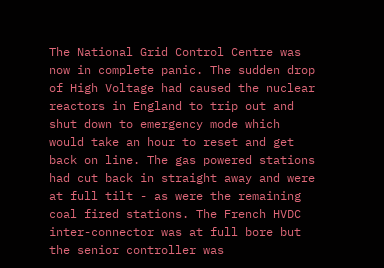The National Grid Control Centre was now in complete panic. The sudden drop of High Voltage had caused the nuclear reactors in England to trip out and shut down to emergency mode which would take an hour to reset and get back on line. The gas powered stations had cut back in straight away and were at full tilt - as were the remaining coal fired stations. The French HVDC inter-connector was at full bore but the senior controller was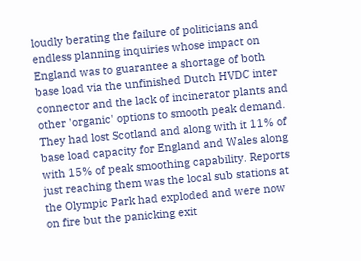loudly berating the failure of politicians and endless planning inquiries whose impact on England was to guarantee a shortage of both base load via the unfinished Dutch HVDC inter connector and the lack of incinerator plants and other 'organic' options to smooth peak demand. They had lost Scotland and along with it 11% of base load capacity for England and Wales along with 15% of peak smoothing capability. Reports just reaching them was the local sub stations at the Olympic Park had exploded and were now on fire but the panicking exit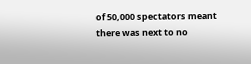of 50,000 spectators meant there was next to no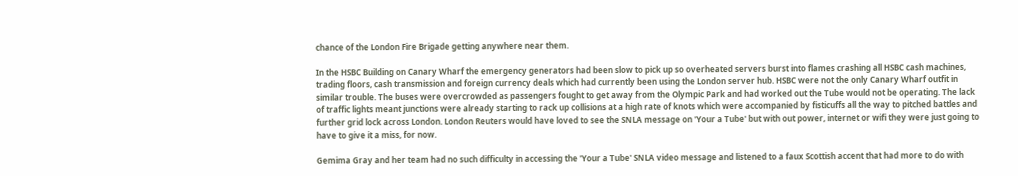chance of the London Fire Brigade getting anywhere near them.

In the HSBC Building on Canary Wharf the emergency generators had been slow to pick up so overheated servers burst into flames crashing all HSBC cash machines, trading floors, cash transmission and foreign currency deals which had currently been using the London server hub. HSBC were not the only Canary Wharf outfit in similar trouble. The buses were overcrowded as passengers fought to get away from the Olympic Park and had worked out the Tube would not be operating. The lack of traffic lights meant junctions were already starting to rack up collisions at a high rate of knots which were accompanied by fisticuffs all the way to pitched battles and further grid lock across London. London Reuters would have loved to see the SNLA message on 'Your a Tube' but with out power, internet or wifi they were just going to have to give it a miss, for now.

Gemima Gray and her team had no such difficulty in accessing the 'Your a Tube' SNLA video message and listened to a faux Scottish accent that had more to do with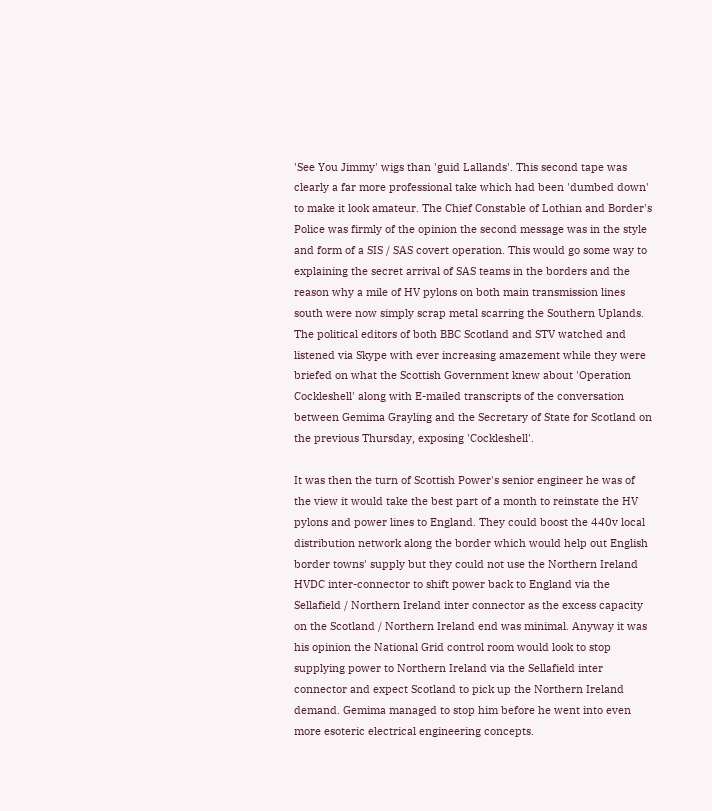'See You Jimmy' wigs than 'guid Lallands'. This second tape was clearly a far more professional take which had been 'dumbed down' to make it look amateur. The Chief Constable of Lothian and Border's Police was firmly of the opinion the second message was in the style and form of a SIS / SAS covert operation. This would go some way to explaining the secret arrival of SAS teams in the borders and the reason why a mile of HV pylons on both main transmission lines south were now simply scrap metal scarring the Southern Uplands. The political editors of both BBC Scotland and STV watched and listened via Skype with ever increasing amazement while they were briefed on what the Scottish Government knew about 'Operation Cockleshell' along with E-mailed transcripts of the conversation between Gemima Grayling and the Secretary of State for Scotland on the previous Thursday, exposing 'Cockleshell'.

It was then the turn of Scottish Power's senior engineer he was of the view it would take the best part of a month to reinstate the HV pylons and power lines to England. They could boost the 440v local distribution network along the border which would help out English border towns' supply but they could not use the Northern Ireland HVDC inter-connector to shift power back to England via the Sellafield / Northern Ireland inter connector as the excess capacity on the Scotland / Northern Ireland end was minimal. Anyway it was his opinion the National Grid control room would look to stop supplying power to Northern Ireland via the Sellafield inter connector and expect Scotland to pick up the Northern Ireland demand. Gemima managed to stop him before he went into even more esoteric electrical engineering concepts.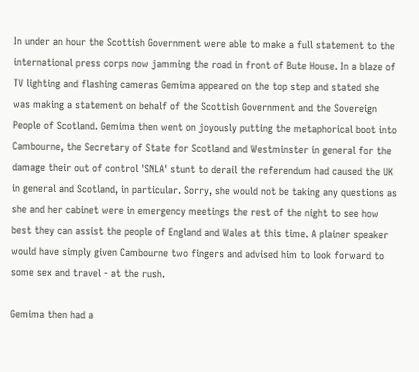In under an hour the Scottish Government were able to make a full statement to the international press corps now jamming the road in front of Bute House. In a blaze of TV lighting and flashing cameras Gemima appeared on the top step and stated she was making a statement on behalf of the Scottish Government and the Sovereign People of Scotland. Gemima then went on joyously putting the metaphorical boot into Cambourne, the Secretary of State for Scotland and Westminster in general for the damage their out of control 'SNLA' stunt to derail the referendum had caused the UK in general and Scotland, in particular. Sorry, she would not be taking any questions as she and her cabinet were in emergency meetings the rest of the night to see how best they can assist the people of England and Wales at this time. A plainer speaker would have simply given Cambourne two fingers and advised him to look forward to some sex and travel - at the rush.

Gemima then had a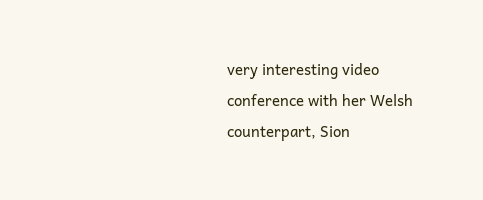very interesting video conference with her Welsh counterpart, Sion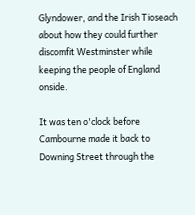Glyndower, and the Irish Tioseach about how they could further discomfit Westminster while keeping the people of England onside.

It was ten o'clock before Cambourne made it back to Downing Street through the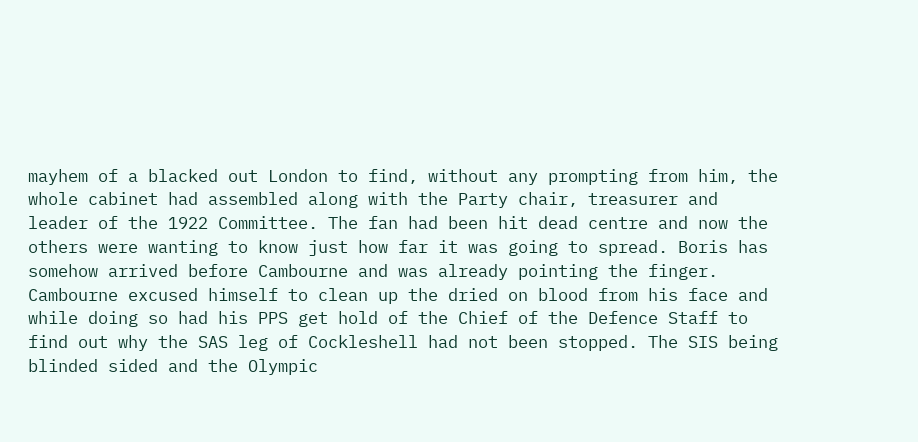mayhem of a blacked out London to find, without any prompting from him, the whole cabinet had assembled along with the Party chair, treasurer and leader of the 1922 Committee. The fan had been hit dead centre and now the others were wanting to know just how far it was going to spread. Boris has somehow arrived before Cambourne and was already pointing the finger. Cambourne excused himself to clean up the dried on blood from his face and while doing so had his PPS get hold of the Chief of the Defence Staff to find out why the SAS leg of Cockleshell had not been stopped. The SIS being blinded sided and the Olympic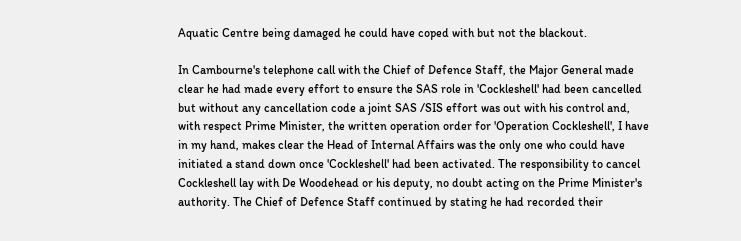Aquatic Centre being damaged he could have coped with but not the blackout.

In Cambourne's telephone call with the Chief of Defence Staff, the Major General made clear he had made every effort to ensure the SAS role in 'Cockleshell' had been cancelled but without any cancellation code a joint SAS /SIS effort was out with his control and, with respect Prime Minister, the written operation order for 'Operation Cockleshell', I have in my hand, makes clear the Head of Internal Affairs was the only one who could have initiated a stand down once 'Cockleshell' had been activated. The responsibility to cancel Cockleshell lay with De Woodehead or his deputy, no doubt acting on the Prime Minister's authority. The Chief of Defence Staff continued by stating he had recorded their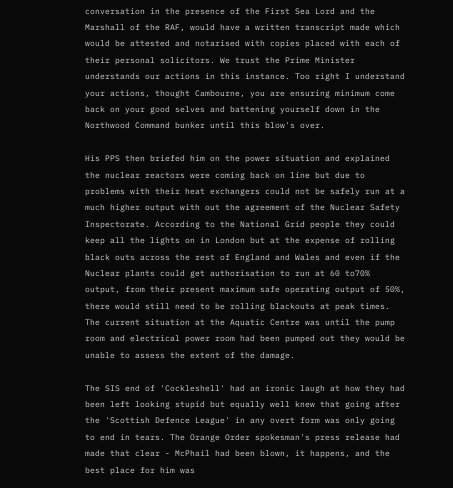conversation in the presence of the First Sea Lord and the Marshall of the RAF, would have a written transcript made which would be attested and notarised with copies placed with each of their personal solicitors. We trust the Prime Minister understands our actions in this instance. Too right I understand your actions, thought Cambourne, you are ensuring minimum come back on your good selves and battening yourself down in the Northwood Command bunker until this blow's over.

His PPS then briefed him on the power situation and explained the nuclear reactors were coming back on line but due to problems with their heat exchangers could not be safely run at a much higher output with out the agreement of the Nuclear Safety Inspectorate. According to the National Grid people they could keep all the lights on in London but at the expense of rolling black outs across the rest of England and Wales and even if the Nuclear plants could get authorisation to run at 60 to70% output, from their present maximum safe operating output of 50%, there would still need to be rolling blackouts at peak times. The current situation at the Aquatic Centre was until the pump room and electrical power room had been pumped out they would be unable to assess the extent of the damage.

The SIS end of 'Cockleshell' had an ironic laugh at how they had been left looking stupid but equally well knew that going after the 'Scottish Defence League' in any overt form was only going to end in tears. The Orange Order spokesman's press release had made that clear - McPhail had been blown, it happens, and the best place for him was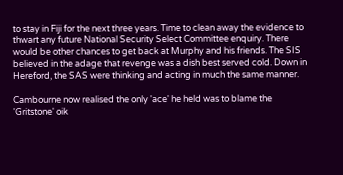to stay in Fiji for the next three years. Time to clean away the evidence to thwart any future National Security Select Committee enquiry. There would be other chances to get back at Murphy and his friends. The SIS believed in the adage that revenge was a dish best served cold. Down in Hereford, the SAS were thinking and acting in much the same manner.

Cambourne now realised the only 'ace' he held was to blame the 'Gritstone' oik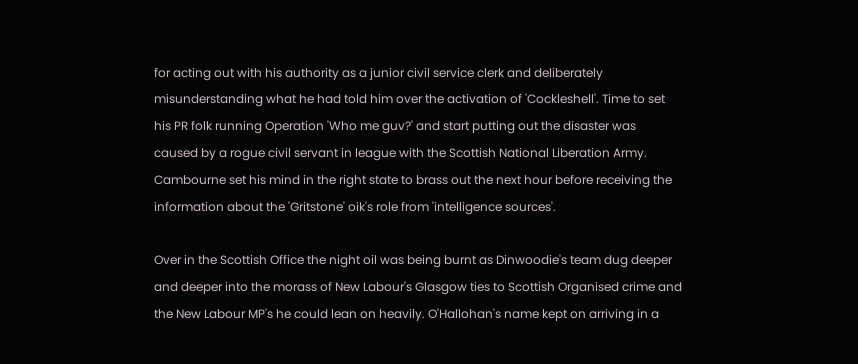for acting out with his authority as a junior civil service clerk and deliberately misunderstanding what he had told him over the activation of 'Cockleshell'. Time to set his PR folk running Operation 'Who me guv?' and start putting out the disaster was caused by a rogue civil servant in league with the Scottish National Liberation Army. Cambourne set his mind in the right state to brass out the next hour before receiving the information about the 'Gritstone' oik's role from 'intelligence sources'.

Over in the Scottish Office the night oil was being burnt as Dinwoodie's team dug deeper and deeper into the morass of New Labour's Glasgow ties to Scottish Organised crime and the New Labour MP's he could lean on heavily. O'Hallohan's name kept on arriving in a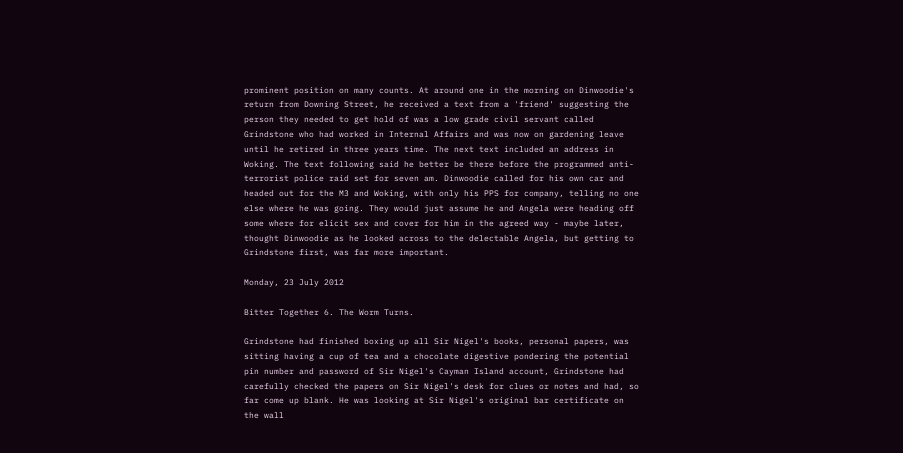prominent position on many counts. At around one in the morning on Dinwoodie's return from Downing Street, he received a text from a 'friend' suggesting the person they needed to get hold of was a low grade civil servant called Grindstone who had worked in Internal Affairs and was now on gardening leave until he retired in three years time. The next text included an address in Woking. The text following said he better be there before the programmed anti-terrorist police raid set for seven am. Dinwoodie called for his own car and headed out for the M3 and Woking, with only his PPS for company, telling no one else where he was going. They would just assume he and Angela were heading off some where for elicit sex and cover for him in the agreed way - maybe later, thought Dinwoodie as he looked across to the delectable Angela, but getting to Grindstone first, was far more important.

Monday, 23 July 2012

Bitter Together 6. The Worm Turns.

Grindstone had finished boxing up all Sir Nigel's books, personal papers, was sitting having a cup of tea and a chocolate digestive pondering the potential pin number and password of Sir Nigel's Cayman Island account, Grindstone had carefully checked the papers on Sir Nigel's desk for clues or notes and had, so far come up blank. He was looking at Sir Nigel's original bar certificate on the wall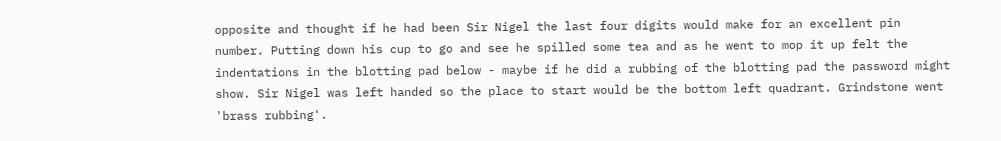opposite and thought if he had been Sir Nigel the last four digits would make for an excellent pin number. Putting down his cup to go and see he spilled some tea and as he went to mop it up felt the indentations in the blotting pad below - maybe if he did a rubbing of the blotting pad the password might show. Sir Nigel was left handed so the place to start would be the bottom left quadrant. Grindstone went 'brass rubbing'.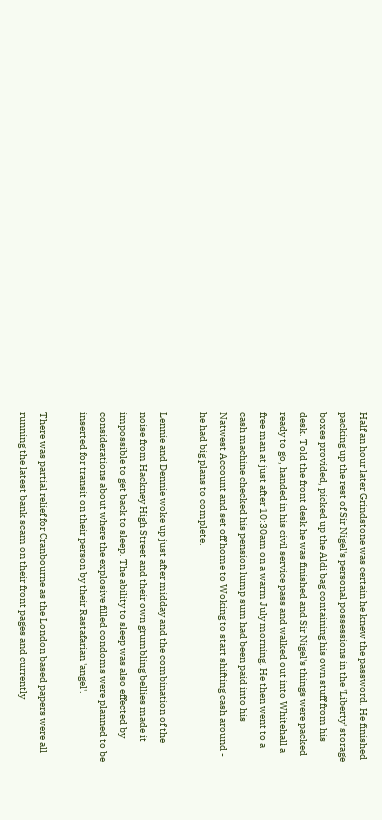Half an hour later Grindstone was certain he knew the password. He finished packing up the rest of Sir Nigel's personal possessions in the 'Liberty' storage boxes provided, picked up the Aldi bag containing his own stuff from his desk. Told the front desk he was finished and Sir Nigel's things were packed ready to go, handed in his civil service pass and walked out into Whitehall a free man at just after 10:30am on a warm July morning. He then went to a cash machine checked his pension lump sum had been paid into his Natwest Account and set off home to Woking to start shifting cash around - he had big plans to complete.

Lennie and Dennie woke up just after midday and the combination of the noise from Hackney High Street and their own grumbling bellies made it impossible to get back to sleep. The ability to sleep was also effected by considerations about where the explosive filled condoms were planned to be inserted for transit on their person by their Rastafarian 'angel'.

There was partial relief for Cranbourne as the London based papers were all running the latest bank scam on their front pages and currently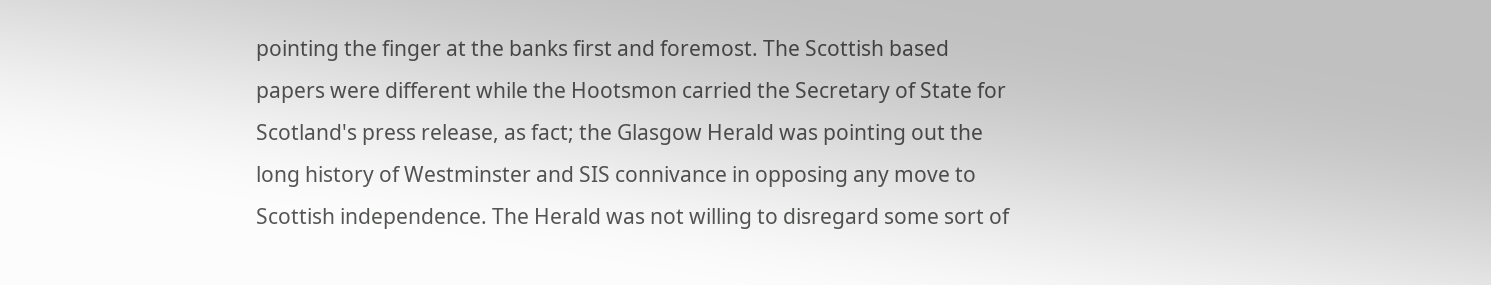pointing the finger at the banks first and foremost. The Scottish based papers were different while the Hootsmon carried the Secretary of State for Scotland's press release, as fact; the Glasgow Herald was pointing out the long history of Westminster and SIS connivance in opposing any move to Scottish independence. The Herald was not willing to disregard some sort of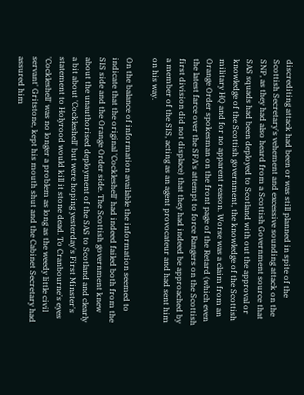discrediting attack had been or was still planned in spite of the Scottish Secretary's vehement and excessive sounding attack on the SNP, as they had also heard from a Scottish Government source that SAS squads had been deployed to Scotland with out the approval or knowledge of the Scottish government, the knowledge of the Scottish military HQ and for no apparent reason. Worse was a claim from an Orange Order spokesman on the front page of the Retard (which even the latest farce over the SFA's attempt to force Rangers on the Scottish first division did not displace) that they had indeed be approached by a member of the SIS, acting as an agent provocateur and had sent him on his way.

On the balance of information available the information seemed to indicate that the original 'Cockleshell' had indeed failed both from the SIS side and the Orange Order side. The Scottish government knew about the unauthorised deployment of the SAS to Scotland and clearly a bit about 'Cockleshell' but were hoping yesterday's First Minster's statement to Holyrood would kill it stone dead. To Cranbourne's eyes 'Cockleshell' was no longer a problem as long as the weedy little civil servant' Gritstone, kept his mouth shut and the Cabinet Secretary had assured him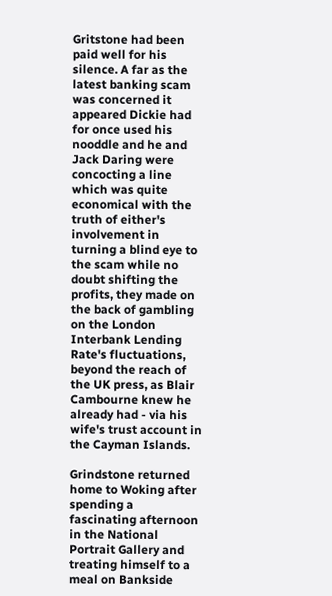Gritstone had been paid well for his silence. A far as the latest banking scam was concerned it appeared Dickie had for once used his nooddle and he and Jack Daring were concocting a line which was quite economical with the truth of either's involvement in turning a blind eye to the scam while no doubt shifting the profits, they made on the back of gambling on the London Interbank Lending Rate's fluctuations, beyond the reach of the UK press, as Blair Cambourne knew he already had - via his wife's trust account in the Cayman Islands.

Grindstone returned home to Woking after spending a fascinating afternoon in the National Portrait Gallery and treating himself to a meal on Bankside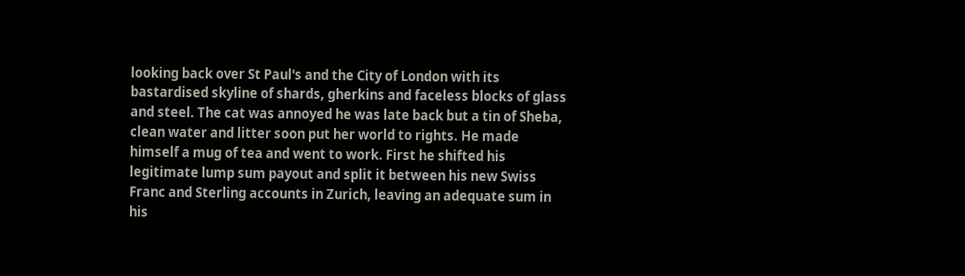looking back over St Paul's and the City of London with its bastardised skyline of shards, gherkins and faceless blocks of glass and steel. The cat was annoyed he was late back but a tin of Sheba, clean water and litter soon put her world to rights. He made himself a mug of tea and went to work. First he shifted his legitimate lump sum payout and split it between his new Swiss Franc and Sterling accounts in Zurich, leaving an adequate sum in his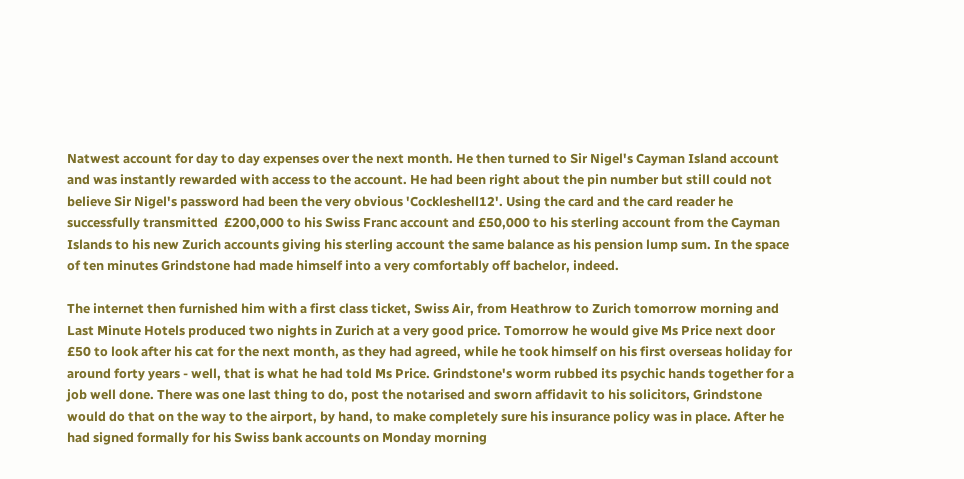Natwest account for day to day expenses over the next month. He then turned to Sir Nigel's Cayman Island account and was instantly rewarded with access to the account. He had been right about the pin number but still could not believe Sir Nigel's password had been the very obvious 'Cockleshell12'. Using the card and the card reader he successfully transmitted  £200,000 to his Swiss Franc account and £50,000 to his sterling account from the Cayman Islands to his new Zurich accounts giving his sterling account the same balance as his pension lump sum. In the space of ten minutes Grindstone had made himself into a very comfortably off bachelor, indeed.

The internet then furnished him with a first class ticket, Swiss Air, from Heathrow to Zurich tomorrow morning and Last Minute Hotels produced two nights in Zurich at a very good price. Tomorrow he would give Ms Price next door £50 to look after his cat for the next month, as they had agreed, while he took himself on his first overseas holiday for around forty years - well, that is what he had told Ms Price. Grindstone's worm rubbed its psychic hands together for a job well done. There was one last thing to do, post the notarised and sworn affidavit to his solicitors, Grindstone would do that on the way to the airport, by hand, to make completely sure his insurance policy was in place. After he had signed formally for his Swiss bank accounts on Monday morning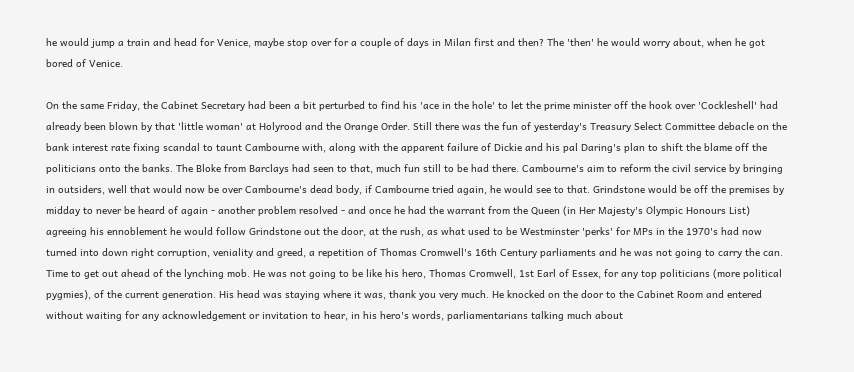he would jump a train and head for Venice, maybe stop over for a couple of days in Milan first and then? The 'then' he would worry about, when he got bored of Venice.

On the same Friday, the Cabinet Secretary had been a bit perturbed to find his 'ace in the hole' to let the prime minister off the hook over 'Cockleshell' had already been blown by that 'little woman' at Holyrood and the Orange Order. Still there was the fun of yesterday's Treasury Select Committee debacle on the bank interest rate fixing scandal to taunt Cambourne with, along with the apparent failure of Dickie and his pal Daring's plan to shift the blame off the politicians onto the banks. The Bloke from Barclays had seen to that, much fun still to be had there. Cambourne's aim to reform the civil service by bringing in outsiders, well that would now be over Cambourne's dead body, if Cambourne tried again, he would see to that. Grindstone would be off the premises by midday to never be heard of again - another problem resolved - and once he had the warrant from the Queen (in Her Majesty's Olympic Honours List) agreeing his ennoblement he would follow Grindstone out the door, at the rush, as what used to be Westminster 'perks' for MPs in the 1970's had now turned into down right corruption, veniality and greed, a repetition of Thomas Cromwell's 16th Century parliaments and he was not going to carry the can. Time to get out ahead of the lynching mob. He was not going to be like his hero, Thomas Cromwell, 1st Earl of Essex, for any top politicians (more political pygmies), of the current generation. His head was staying where it was, thank you very much. He knocked on the door to the Cabinet Room and entered without waiting for any acknowledgement or invitation to hear, in his hero's words, parliamentarians talking much about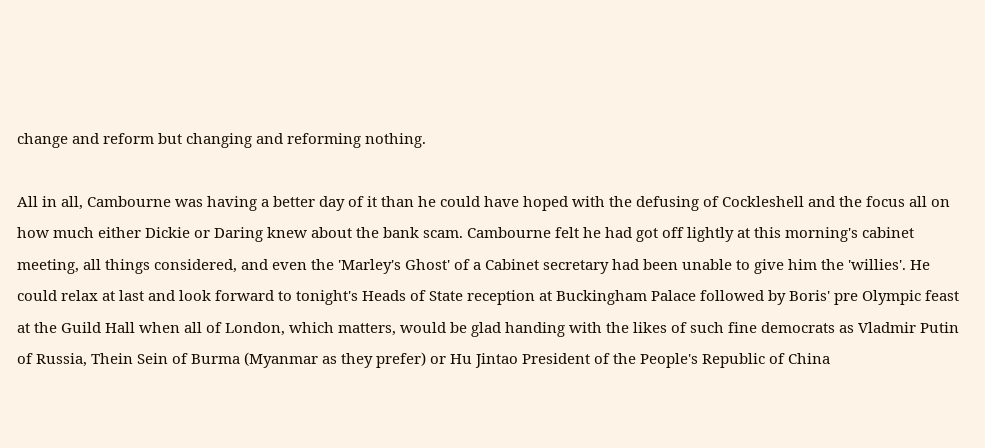change and reform but changing and reforming nothing.

All in all, Cambourne was having a better day of it than he could have hoped with the defusing of Cockleshell and the focus all on how much either Dickie or Daring knew about the bank scam. Cambourne felt he had got off lightly at this morning's cabinet meeting, all things considered, and even the 'Marley's Ghost' of a Cabinet secretary had been unable to give him the 'willies'. He could relax at last and look forward to tonight's Heads of State reception at Buckingham Palace followed by Boris' pre Olympic feast at the Guild Hall when all of London, which matters, would be glad handing with the likes of such fine democrats as Vladmir Putin of Russia, Thein Sein of Burma (Myanmar as they prefer) or Hu Jintao President of the People's Republic of China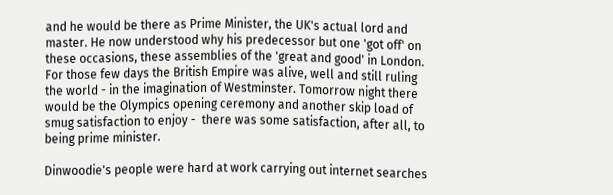and he would be there as Prime Minister, the UK's actual lord and master. He now understood why his predecessor but one 'got off' on these occasions, these assemblies of the 'great and good' in London. For those few days the British Empire was alive, well and still ruling the world - in the imagination of Westminster. Tomorrow night there would be the Olympics opening ceremony and another skip load of smug satisfaction to enjoy -  there was some satisfaction, after all, to being prime minister.

Dinwoodie's people were hard at work carrying out internet searches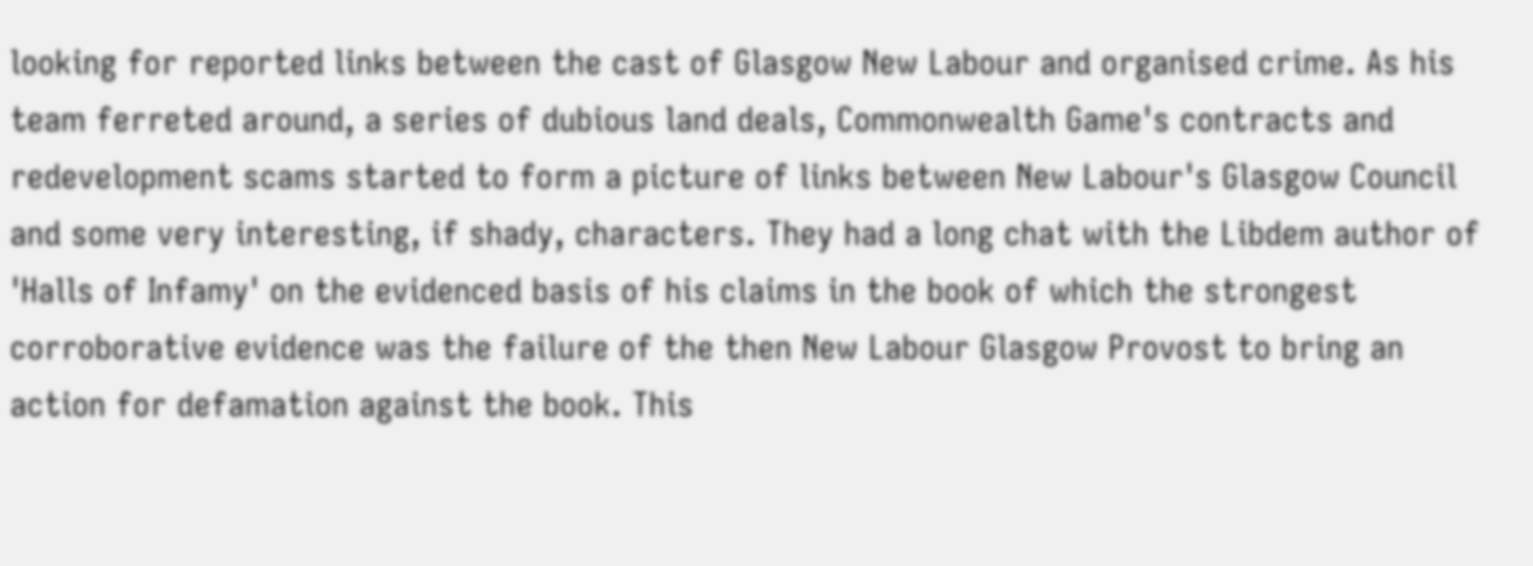looking for reported links between the cast of Glasgow New Labour and organised crime. As his team ferreted around, a series of dubious land deals, Commonwealth Game's contracts and redevelopment scams started to form a picture of links between New Labour's Glasgow Council and some very interesting, if shady, characters. They had a long chat with the Libdem author of 'Halls of Infamy' on the evidenced basis of his claims in the book of which the strongest corroborative evidence was the failure of the then New Labour Glasgow Provost to bring an action for defamation against the book. This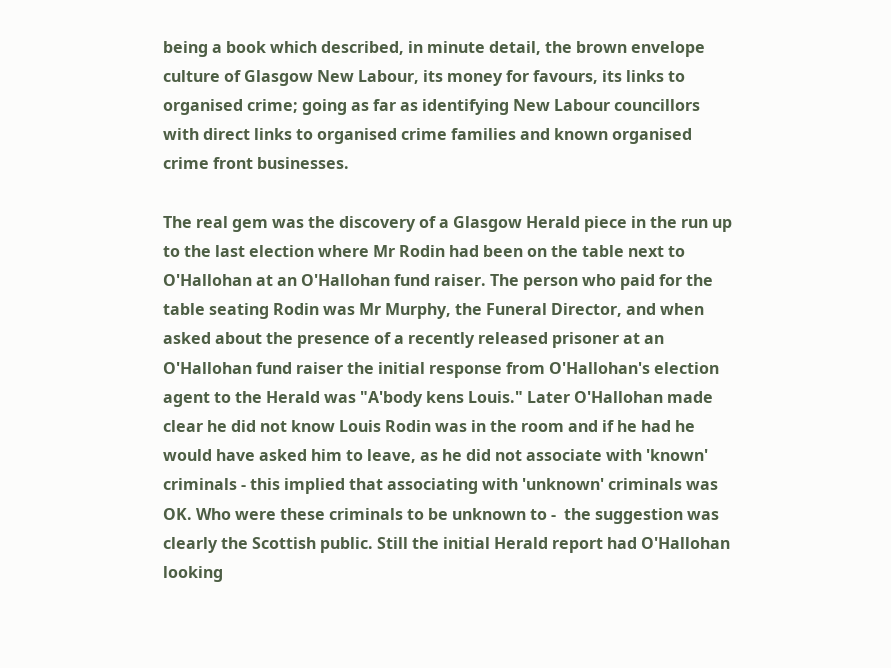being a book which described, in minute detail, the brown envelope culture of Glasgow New Labour, its money for favours, its links to organised crime; going as far as identifying New Labour councillors with direct links to organised crime families and known organised crime front businesses.

The real gem was the discovery of a Glasgow Herald piece in the run up to the last election where Mr Rodin had been on the table next to O'Hallohan at an O'Hallohan fund raiser. The person who paid for the table seating Rodin was Mr Murphy, the Funeral Director, and when asked about the presence of a recently released prisoner at an O'Hallohan fund raiser the initial response from O'Hallohan's election agent to the Herald was "A'body kens Louis." Later O'Hallohan made clear he did not know Louis Rodin was in the room and if he had he would have asked him to leave, as he did not associate with 'known' criminals - this implied that associating with 'unknown' criminals was OK. Who were these criminals to be unknown to -  the suggestion was clearly the Scottish public. Still the initial Herald report had O'Hallohan looking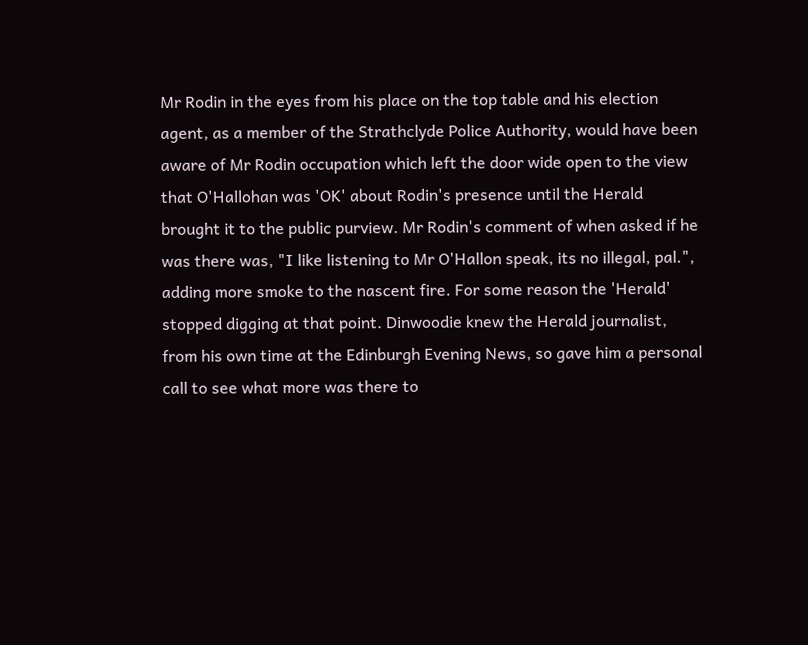Mr Rodin in the eyes from his place on the top table and his election agent, as a member of the Strathclyde Police Authority, would have been aware of Mr Rodin occupation which left the door wide open to the view that O'Hallohan was 'OK' about Rodin's presence until the Herald brought it to the public purview. Mr Rodin's comment of when asked if he was there was, "I like listening to Mr O'Hallon speak, its no illegal, pal.", adding more smoke to the nascent fire. For some reason the 'Herald' stopped digging at that point. Dinwoodie knew the Herald journalist, from his own time at the Edinburgh Evening News, so gave him a personal call to see what more was there to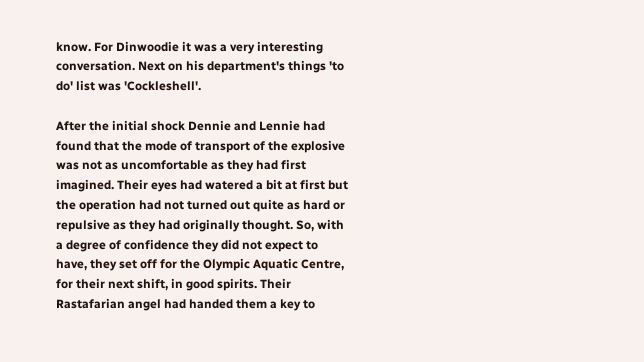know. For Dinwoodie it was a very interesting conversation. Next on his department's things 'to do' list was 'Cockleshell'.

After the initial shock Dennie and Lennie had found that the mode of transport of the explosive was not as uncomfortable as they had first imagined. Their eyes had watered a bit at first but the operation had not turned out quite as hard or repulsive as they had originally thought. So, with a degree of confidence they did not expect to have, they set off for the Olympic Aquatic Centre, for their next shift, in good spirits. Their Rastafarian angel had handed them a key to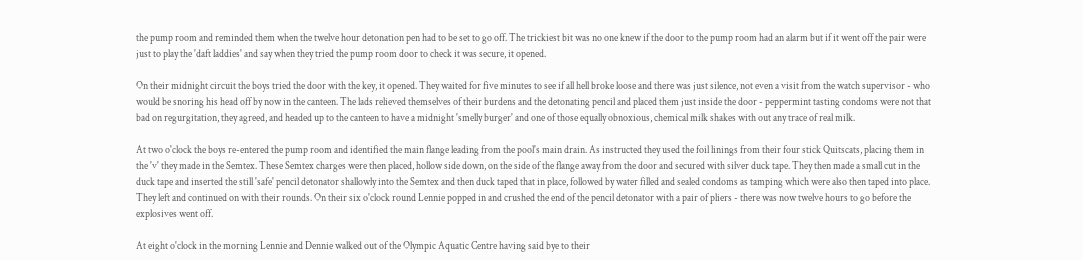the pump room and reminded them when the twelve hour detonation pen had to be set to go off. The trickiest bit was no one knew if the door to the pump room had an alarm but if it went off the pair were just to play the 'daft laddies' and say when they tried the pump room door to check it was secure, it opened.

On their midnight circuit the boys tried the door with the key, it opened. They waited for five minutes to see if all hell broke loose and there was just silence, not even a visit from the watch supervisor - who would be snoring his head off by now in the canteen. The lads relieved themselves of their burdens and the detonating pencil and placed them just inside the door - peppermint tasting condoms were not that bad on regurgitation, they agreed, and headed up to the canteen to have a midnight 'smelly burger' and one of those equally obnoxious, chemical milk shakes with out any trace of real milk.

At two o'clock the boys re-entered the pump room and identified the main flange leading from the pool's main drain. As instructed they used the foil linings from their four stick Quitscats, placing them in the 'v' they made in the Semtex. These Semtex charges were then placed, hollow side down, on the side of the flange away from the door and secured with silver duck tape. They then made a small cut in the duck tape and inserted the still 'safe' pencil detonator shallowly into the Semtex and then duck taped that in place, followed by water filled and sealed condoms as tamping which were also then taped into place. They left and continued on with their rounds. On their six o'clock round Lennie popped in and crushed the end of the pencil detonator with a pair of pliers - there was now twelve hours to go before the explosives went off.

At eight o'clock in the morning Lennie and Dennie walked out of the Olympic Aquatic Centre having said bye to their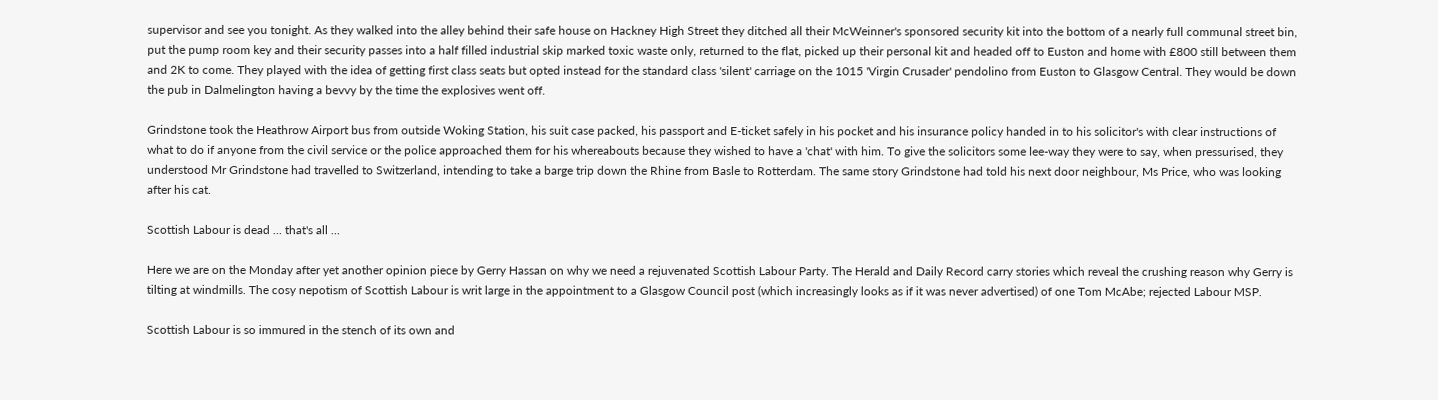supervisor and see you tonight. As they walked into the alley behind their safe house on Hackney High Street they ditched all their McWeinner's sponsored security kit into the bottom of a nearly full communal street bin, put the pump room key and their security passes into a half filled industrial skip marked toxic waste only, returned to the flat, picked up their personal kit and headed off to Euston and home with £800 still between them and 2K to come. They played with the idea of getting first class seats but opted instead for the standard class 'silent' carriage on the 1015 'Virgin Crusader' pendolino from Euston to Glasgow Central. They would be down the pub in Dalmelington having a bevvy by the time the explosives went off.

Grindstone took the Heathrow Airport bus from outside Woking Station, his suit case packed, his passport and E-ticket safely in his pocket and his insurance policy handed in to his solicitor's with clear instructions of what to do if anyone from the civil service or the police approached them for his whereabouts because they wished to have a 'chat' with him. To give the solicitors some lee-way they were to say, when pressurised, they understood Mr Grindstone had travelled to Switzerland, intending to take a barge trip down the Rhine from Basle to Rotterdam. The same story Grindstone had told his next door neighbour, Ms Price, who was looking after his cat.

Scottish Labour is dead ... that's all ...

Here we are on the Monday after yet another opinion piece by Gerry Hassan on why we need a rejuvenated Scottish Labour Party. The Herald and Daily Record carry stories which reveal the crushing reason why Gerry is tilting at windmills. The cosy nepotism of Scottish Labour is writ large in the appointment to a Glasgow Council post (which increasingly looks as if it was never advertised) of one Tom McAbe; rejected Labour MSP.

Scottish Labour is so immured in the stench of its own and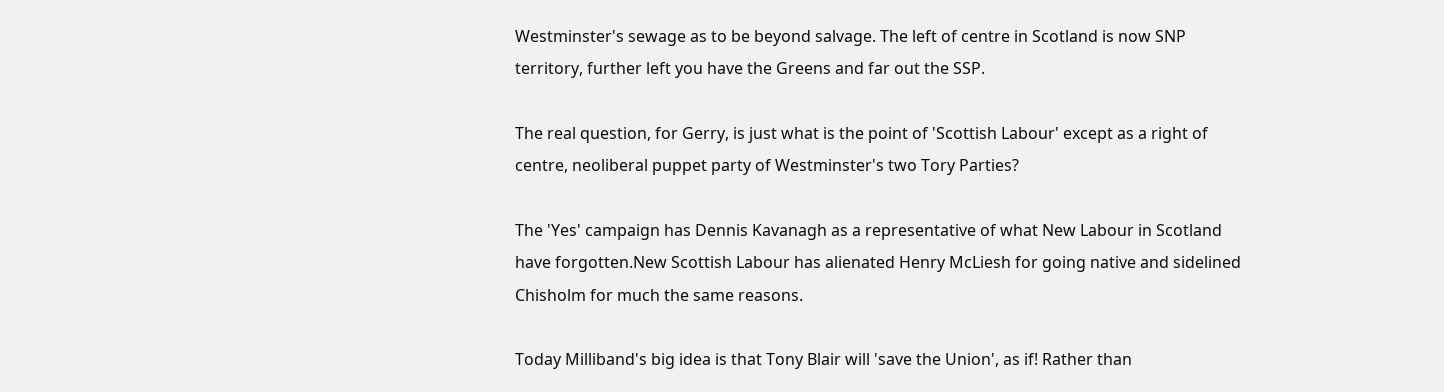Westminster's sewage as to be beyond salvage. The left of centre in Scotland is now SNP territory, further left you have the Greens and far out the SSP.

The real question, for Gerry, is just what is the point of 'Scottish Labour' except as a right of centre, neoliberal puppet party of Westminster's two Tory Parties?

The 'Yes' campaign has Dennis Kavanagh as a representative of what New Labour in Scotland have forgotten.New Scottish Labour has alienated Henry McLiesh for going native and sidelined Chisholm for much the same reasons.

Today Milliband's big idea is that Tony Blair will 'save the Union', as if! Rather than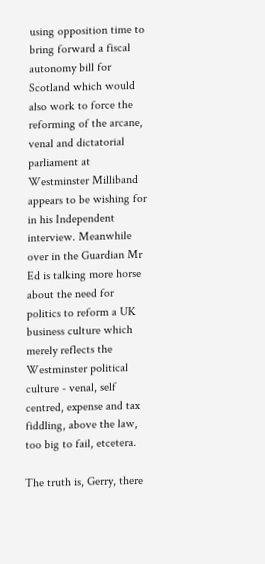using opposition time to bring forward a fiscal autonomy bill for Scotland which would also work to force the reforming of the arcane, venal and dictatorial parliament at Westminster Milliband appears to be wishing for in his Independent interview. Meanwhile over in the Guardian Mr Ed is talking more horse about the need for politics to reform a UK business culture which merely reflects the Westminster political culture - venal, self centred, expense and tax fiddling, above the law, too big to fail, etcetera.

The truth is, Gerry, there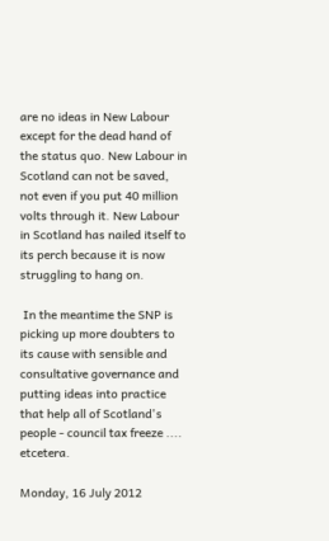are no ideas in New Labour except for the dead hand of the status quo. New Labour in Scotland can not be saved, not even if you put 40 million volts through it. New Labour in Scotland has nailed itself to its perch because it is now struggling to hang on.

 In the meantime the SNP is picking up more doubters to its cause with sensible and consultative governance and putting ideas into practice that help all of Scotland's people - council tax freeze .... etcetera.

Monday, 16 July 2012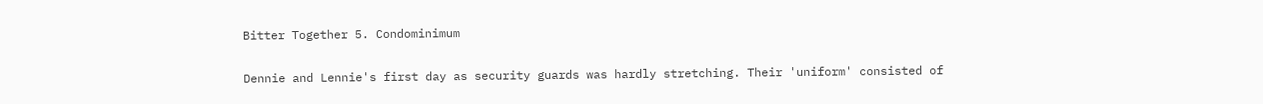Bitter Together 5. Condominimum

Dennie and Lennie's first day as security guards was hardly stretching. Their 'uniform' consisted of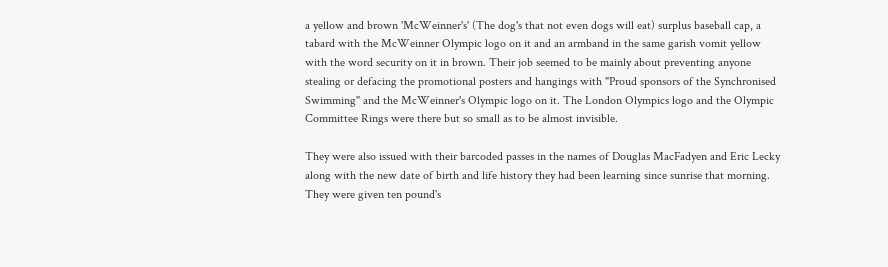a yellow and brown 'McWeinner's' (The dog's that not even dogs will eat) surplus baseball cap, a tabard with the McWeinner Olympic logo on it and an armband in the same garish vomit yellow with the word security on it in brown. Their job seemed to be mainly about preventing anyone stealing or defacing the promotional posters and hangings with "Proud sponsors of the Synchronised Swimming" and the McWeinner's Olympic logo on it. The London Olympics logo and the Olympic Committee Rings were there but so small as to be almost invisible.

They were also issued with their barcoded passes in the names of Douglas MacFadyen and Eric Lecky along with the new date of birth and life history they had been learning since sunrise that morning. They were given ten pound's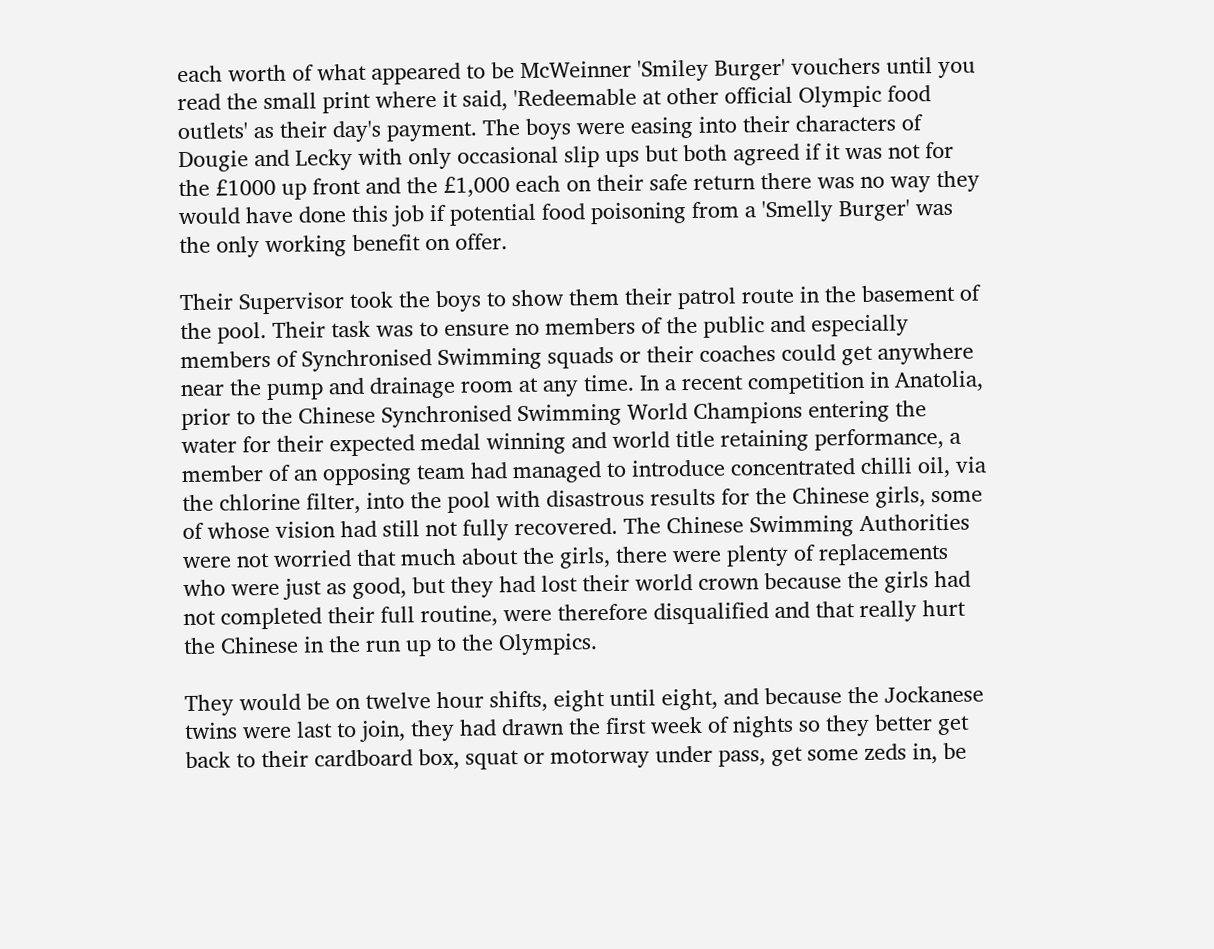each worth of what appeared to be McWeinner 'Smiley Burger' vouchers until you read the small print where it said, 'Redeemable at other official Olympic food outlets' as their day's payment. The boys were easing into their characters of Dougie and Lecky with only occasional slip ups but both agreed if it was not for the £1000 up front and the £1,000 each on their safe return there was no way they would have done this job if potential food poisoning from a 'Smelly Burger' was the only working benefit on offer.

Their Supervisor took the boys to show them their patrol route in the basement of the pool. Their task was to ensure no members of the public and especially members of Synchronised Swimming squads or their coaches could get anywhere near the pump and drainage room at any time. In a recent competition in Anatolia, prior to the Chinese Synchronised Swimming World Champions entering the water for their expected medal winning and world title retaining performance, a member of an opposing team had managed to introduce concentrated chilli oil, via the chlorine filter, into the pool with disastrous results for the Chinese girls, some of whose vision had still not fully recovered. The Chinese Swimming Authorities were not worried that much about the girls, there were plenty of replacements who were just as good, but they had lost their world crown because the girls had not completed their full routine, were therefore disqualified and that really hurt the Chinese in the run up to the Olympics.

They would be on twelve hour shifts, eight until eight, and because the Jockanese twins were last to join, they had drawn the first week of nights so they better get back to their cardboard box, squat or motorway under pass, get some zeds in, be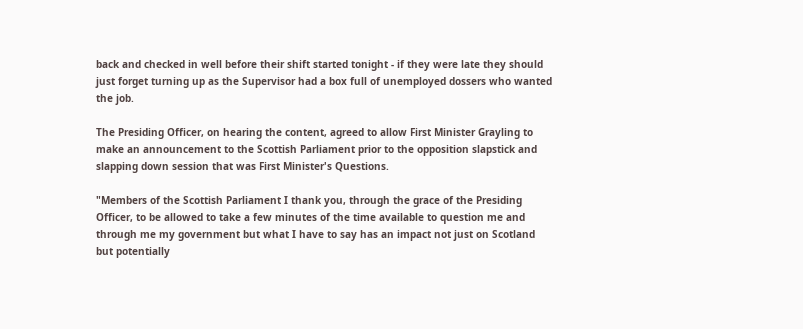back and checked in well before their shift started tonight - if they were late they should just forget turning up as the Supervisor had a box full of unemployed dossers who wanted the job.

The Presiding Officer, on hearing the content, agreed to allow First Minister Grayling to make an announcement to the Scottish Parliament prior to the opposition slapstick and slapping down session that was First Minister's Questions.

"Members of the Scottish Parliament I thank you, through the grace of the Presiding Officer, to be allowed to take a few minutes of the time available to question me and through me my government but what I have to say has an impact not just on Scotland but potentially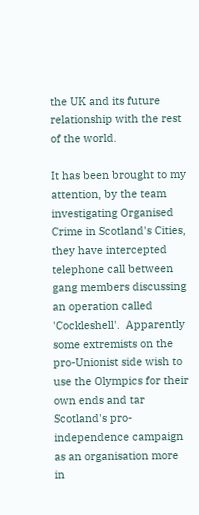the UK and its future relationship with the rest of the world.

It has been brought to my attention, by the team investigating Organised Crime in Scotland's Cities, they have intercepted telephone call between gang members discussing an operation called 'Cockleshell'.  Apparently some extremists on the pro-Unionist side wish to use the Olympics for their own ends and tar Scotland's pro-independence campaign as an organisation more in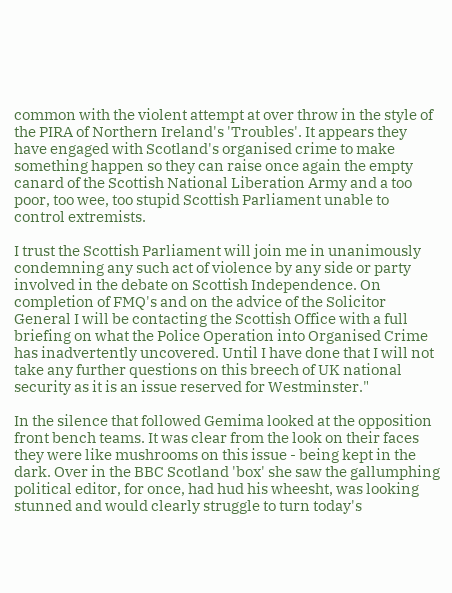common with the violent attempt at over throw in the style of the PIRA of Northern Ireland's 'Troubles'. It appears they have engaged with Scotland's organised crime to make something happen so they can raise once again the empty canard of the Scottish National Liberation Army and a too poor, too wee, too stupid Scottish Parliament unable to control extremists.

I trust the Scottish Parliament will join me in unanimously condemning any such act of violence by any side or party involved in the debate on Scottish Independence. On completion of FMQ's and on the advice of the Solicitor General I will be contacting the Scottish Office with a full briefing on what the Police Operation into Organised Crime has inadvertently uncovered. Until I have done that I will not take any further questions on this breech of UK national security as it is an issue reserved for Westminster."

In the silence that followed Gemima looked at the opposition front bench teams. It was clear from the look on their faces they were like mushrooms on this issue - being kept in the dark. Over in the BBC Scotland 'box' she saw the gallumphing political editor, for once, had hud his wheesht, was looking stunned and would clearly struggle to turn today's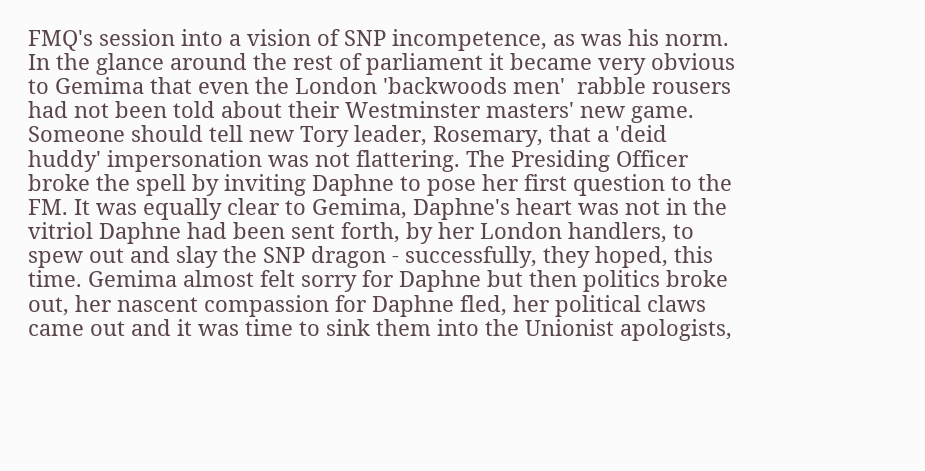FMQ's session into a vision of SNP incompetence, as was his norm. In the glance around the rest of parliament it became very obvious to Gemima that even the London 'backwoods men'  rabble rousers had not been told about their Westminster masters' new game. Someone should tell new Tory leader, Rosemary, that a 'deid huddy' impersonation was not flattering. The Presiding Officer broke the spell by inviting Daphne to pose her first question to the FM. It was equally clear to Gemima, Daphne's heart was not in the vitriol Daphne had been sent forth, by her London handlers, to spew out and slay the SNP dragon - successfully, they hoped, this time. Gemima almost felt sorry for Daphne but then politics broke out, her nascent compassion for Daphne fled, her political claws came out and it was time to sink them into the Unionist apologists,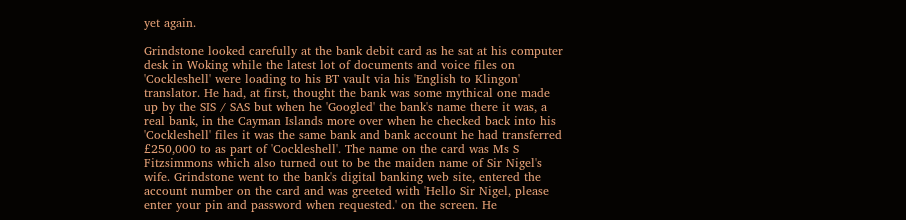yet again.

Grindstone looked carefully at the bank debit card as he sat at his computer desk in Woking while the latest lot of documents and voice files on 'Cockleshell' were loading to his BT vault via his 'English to Klingon' translator. He had, at first, thought the bank was some mythical one made up by the SIS / SAS but when he 'Googled' the bank's name there it was, a real bank, in the Cayman Islands more over when he checked back into his 'Cockleshell' files it was the same bank and bank account he had transferred £250,000 to as part of 'Cockleshell'. The name on the card was Ms S Fitzsimmons which also turned out to be the maiden name of Sir Nigel's wife. Grindstone went to the bank's digital banking web site, entered the account number on the card and was greeted with 'Hello Sir Nigel, please enter your pin and password when requested.' on the screen. He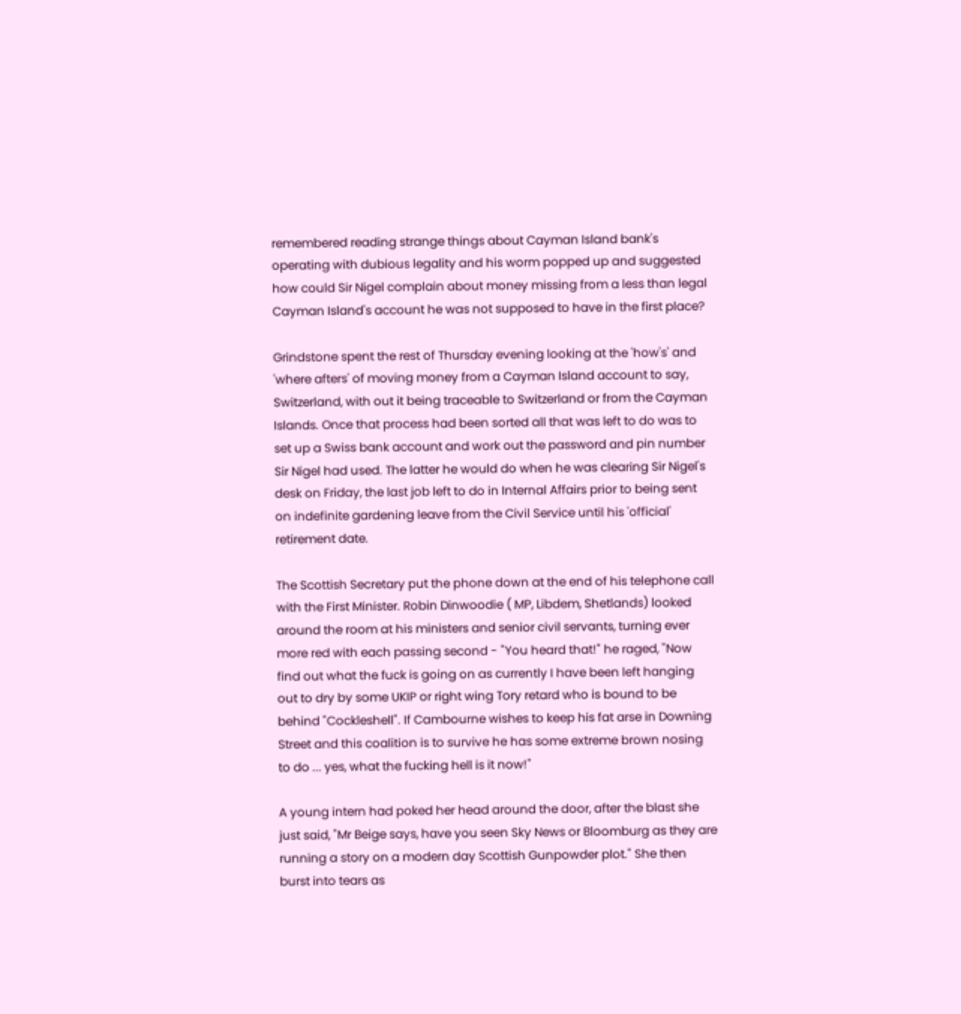remembered reading strange things about Cayman Island bank's operating with dubious legality and his worm popped up and suggested how could Sir Nigel complain about money missing from a less than legal Cayman Island's account he was not supposed to have in the first place?

Grindstone spent the rest of Thursday evening looking at the 'how's' and 'where afters' of moving money from a Cayman Island account to say, Switzerland, with out it being traceable to Switzerland or from the Cayman Islands. Once that process had been sorted all that was left to do was to set up a Swiss bank account and work out the password and pin number Sir Nigel had used. The latter he would do when he was clearing Sir Nigel's desk on Friday, the last job left to do in Internal Affairs prior to being sent on indefinite gardening leave from the Civil Service until his 'official' retirement date.

The Scottish Secretary put the phone down at the end of his telephone call with the First Minister. Robin Dinwoodie ( MP, Libdem, Shetlands) looked around the room at his ministers and senior civil servants, turning ever more red with each passing second - "You heard that!" he raged, "Now find out what the fuck is going on as currently I have been left hanging out to dry by some UKIP or right wing Tory retard who is bound to be behind "Cockleshell". If Cambourne wishes to keep his fat arse in Downing Street and this coalition is to survive he has some extreme brown nosing to do ... yes, what the fucking hell is it now!"

A young intern had poked her head around the door, after the blast she just said, "Mr Beige says, have you seen Sky News or Bloomburg as they are running a story on a modern day Scottish Gunpowder plot." She then burst into tears as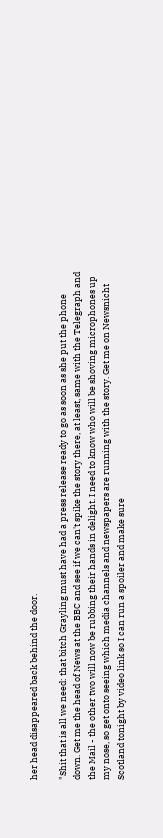her head disappeared back behind the door.

"Shit that is all we need: that bitch Grayling must have had a press release ready to go as soon as she put the phone down. Get me the head of News at the BBC and see if we can't spike the story there, at least, same with the Telegraph and the Mail - the other two will now be rubbing their hands in delight. I need to know who will be shoving microphones up my nose, so get onto seeing which media channels and newspapers are running with the story. Get me on Newsnicht Scotland tonight by video link so I can run a spoiler and make sure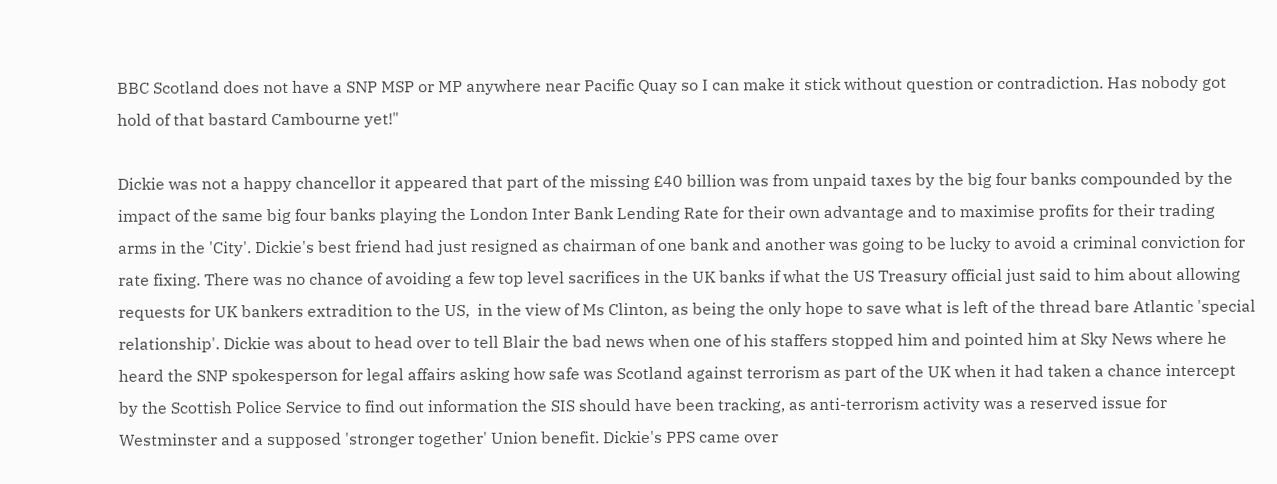BBC Scotland does not have a SNP MSP or MP anywhere near Pacific Quay so I can make it stick without question or contradiction. Has nobody got hold of that bastard Cambourne yet!"

Dickie was not a happy chancellor it appeared that part of the missing £40 billion was from unpaid taxes by the big four banks compounded by the impact of the same big four banks playing the London Inter Bank Lending Rate for their own advantage and to maximise profits for their trading arms in the 'City'. Dickie's best friend had just resigned as chairman of one bank and another was going to be lucky to avoid a criminal conviction for rate fixing. There was no chance of avoiding a few top level sacrifices in the UK banks if what the US Treasury official just said to him about allowing requests for UK bankers extradition to the US,  in the view of Ms Clinton, as being the only hope to save what is left of the thread bare Atlantic 'special relationship'. Dickie was about to head over to tell Blair the bad news when one of his staffers stopped him and pointed him at Sky News where he heard the SNP spokesperson for legal affairs asking how safe was Scotland against terrorism as part of the UK when it had taken a chance intercept by the Scottish Police Service to find out information the SIS should have been tracking, as anti-terrorism activity was a reserved issue for Westminster and a supposed 'stronger together' Union benefit. Dickie's PPS came over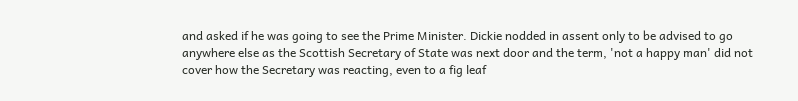and asked if he was going to see the Prime Minister. Dickie nodded in assent only to be advised to go anywhere else as the Scottish Secretary of State was next door and the term, 'not a happy man' did not cover how the Secretary was reacting, even to a fig leaf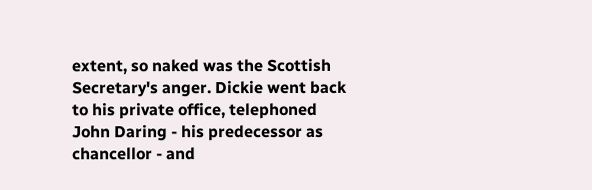extent, so naked was the Scottish Secretary's anger. Dickie went back to his private office, telephoned John Daring - his predecessor as chancellor - and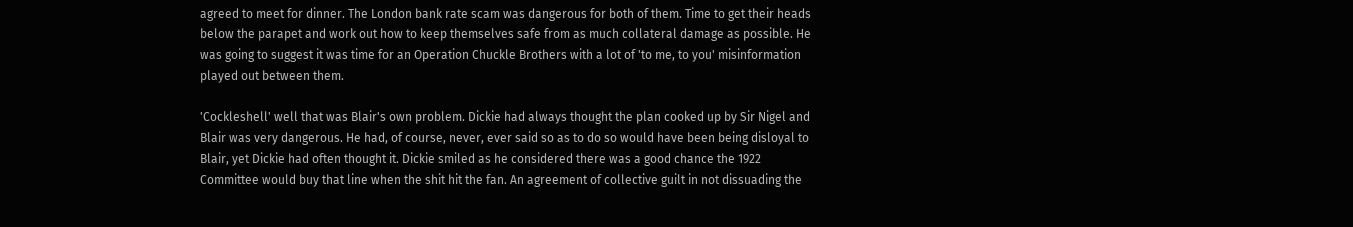agreed to meet for dinner. The London bank rate scam was dangerous for both of them. Time to get their heads below the parapet and work out how to keep themselves safe from as much collateral damage as possible. He was going to suggest it was time for an Operation Chuckle Brothers with a lot of 'to me, to you' misinformation played out between them.

'Cockleshell' well that was Blair's own problem. Dickie had always thought the plan cooked up by Sir Nigel and Blair was very dangerous. He had, of course, never, ever said so as to do so would have been being disloyal to Blair, yet Dickie had often thought it. Dickie smiled as he considered there was a good chance the 1922 Committee would buy that line when the shit hit the fan. An agreement of collective guilt in not dissuading the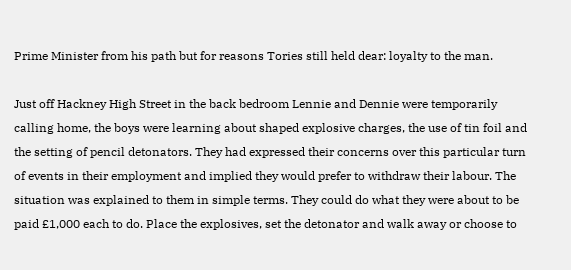Prime Minister from his path but for reasons Tories still held dear: loyalty to the man.

Just off Hackney High Street in the back bedroom Lennie and Dennie were temporarily calling home, the boys were learning about shaped explosive charges, the use of tin foil and the setting of pencil detonators. They had expressed their concerns over this particular turn of events in their employment and implied they would prefer to withdraw their labour. The situation was explained to them in simple terms. They could do what they were about to be paid £1,000 each to do. Place the explosives, set the detonator and walk away or choose to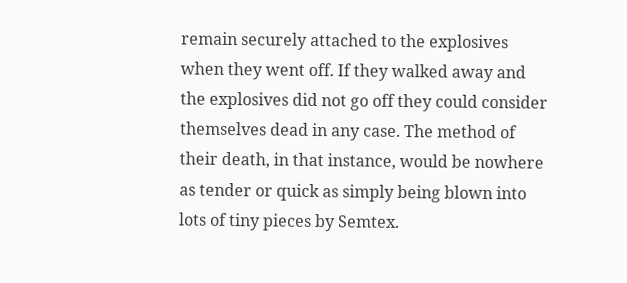remain securely attached to the explosives when they went off. If they walked away and the explosives did not go off they could consider themselves dead in any case. The method of their death, in that instance, would be nowhere as tender or quick as simply being blown into lots of tiny pieces by Semtex.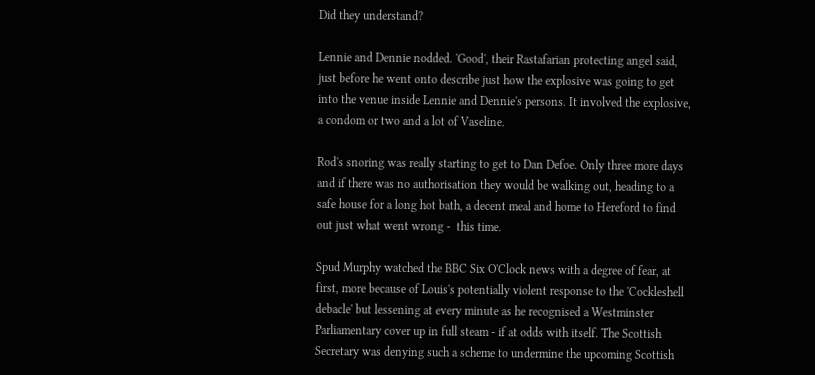Did they understand?

Lennie and Dennie nodded. 'Good', their Rastafarian protecting angel said, just before he went onto describe just how the explosive was going to get into the venue inside Lennie and Dennie's persons. It involved the explosive, a condom or two and a lot of Vaseline.

Rod's snoring was really starting to get to Dan Defoe. Only three more days and if there was no authorisation they would be walking out, heading to a safe house for a long hot bath, a decent meal and home to Hereford to find out just what went wrong -  this time.

Spud Murphy watched the BBC Six O'Clock news with a degree of fear, at first, more because of Louis's potentially violent response to the 'Cockleshell debacle' but lessening at every minute as he recognised a Westminster Parliamentary cover up in full steam - if at odds with itself. The Scottish Secretary was denying such a scheme to undermine the upcoming Scottish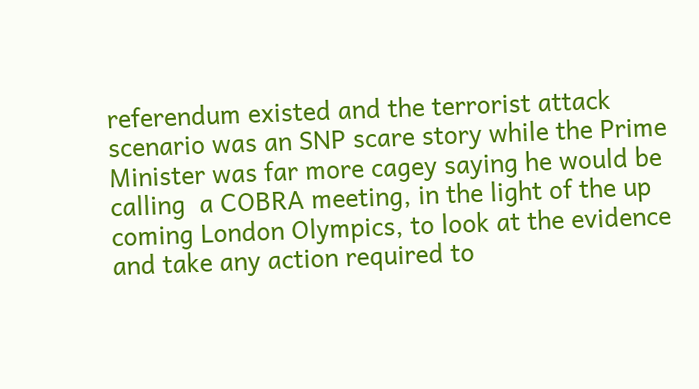referendum existed and the terrorist attack scenario was an SNP scare story while the Prime Minister was far more cagey saying he would be calling  a COBRA meeting, in the light of the up coming London Olympics, to look at the evidence and take any action required to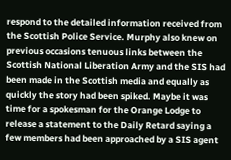respond to the detailed information received from the Scottish Police Service. Murphy also knew on previous occasions tenuous links between the Scottish National Liberation Army and the SIS had been made in the Scottish media and equally as quickly the story had been spiked. Maybe it was time for a spokesman for the Orange Lodge to release a statement to the Daily Retard saying a few members had been approached by a SIS agent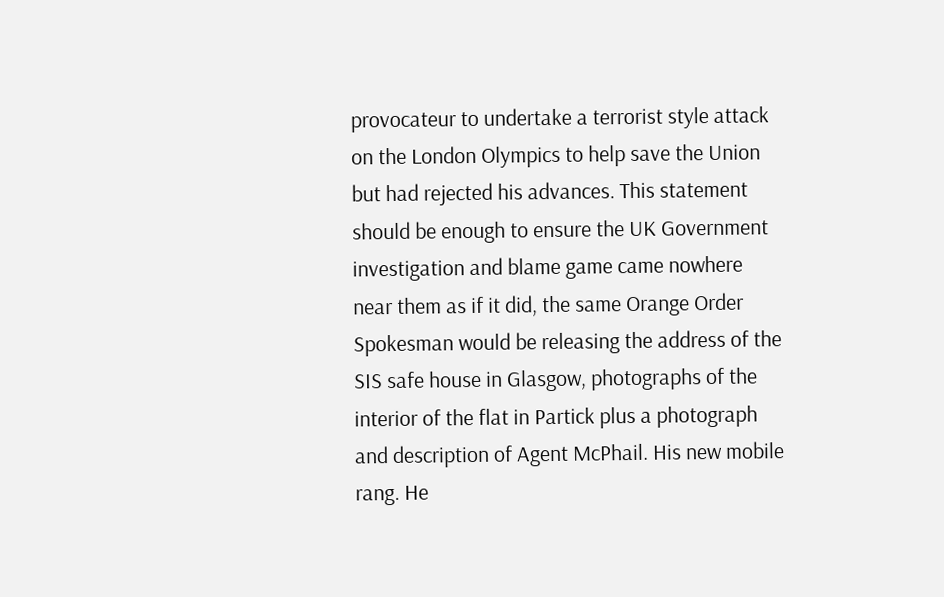provocateur to undertake a terrorist style attack on the London Olympics to help save the Union but had rejected his advances. This statement should be enough to ensure the UK Government investigation and blame game came nowhere near them as if it did, the same Orange Order Spokesman would be releasing the address of the SIS safe house in Glasgow, photographs of the interior of the flat in Partick plus a photograph and description of Agent McPhail. His new mobile rang. He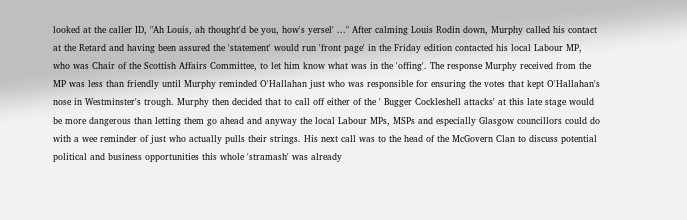looked at the caller ID, "Ah Louis, ah thought'd be you, how's yersel' ..." After calming Louis Rodin down, Murphy called his contact at the Retard and having been assured the 'statement' would run 'front page' in the Friday edition contacted his local Labour MP, who was Chair of the Scottish Affairs Committee, to let him know what was in the 'offing'. The response Murphy received from the MP was less than friendly until Murphy reminded O'Hallahan just who was responsible for ensuring the votes that kept O'Hallahan's nose in Westminster's trough. Murphy then decided that to call off either of the ' Bugger Cockleshell attacks' at this late stage would be more dangerous than letting them go ahead and anyway the local Labour MPs, MSPs and especially Glasgow councillors could do with a wee reminder of just who actually pulls their strings. His next call was to the head of the McGovern Clan to discuss potential political and business opportunities this whole 'stramash' was already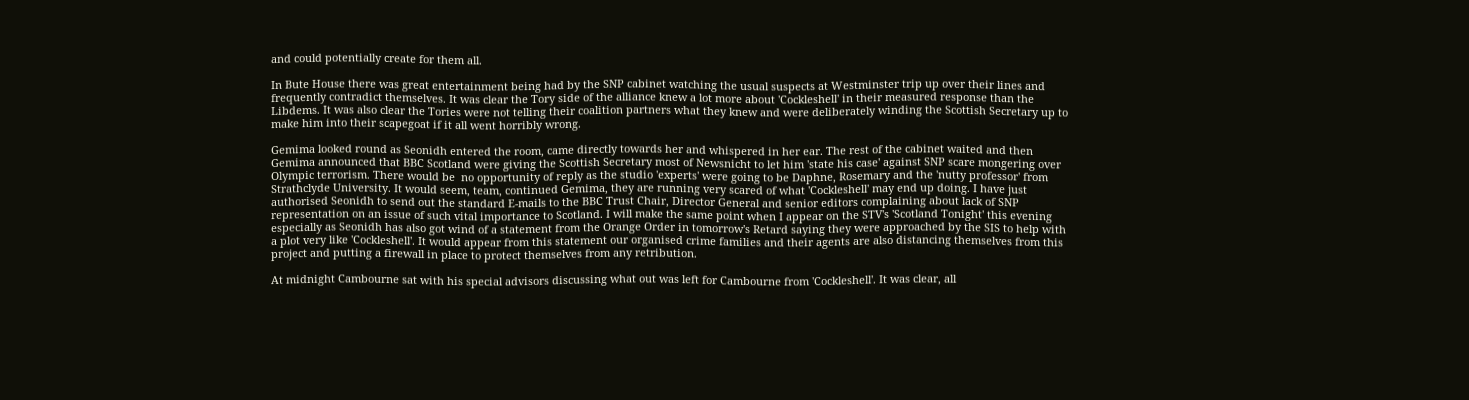and could potentially create for them all.

In Bute House there was great entertainment being had by the SNP cabinet watching the usual suspects at Westminster trip up over their lines and frequently contradict themselves. It was clear the Tory side of the alliance knew a lot more about 'Cockleshell' in their measured response than the Libdems. It was also clear the Tories were not telling their coalition partners what they knew and were deliberately winding the Scottish Secretary up to make him into their scapegoat if it all went horribly wrong.

Gemima looked round as Seonidh entered the room, came directly towards her and whispered in her ear. The rest of the cabinet waited and then Gemima announced that BBC Scotland were giving the Scottish Secretary most of Newsnicht to let him 'state his case' against SNP scare mongering over Olympic terrorism. There would be  no opportunity of reply as the studio 'experts' were going to be Daphne, Rosemary and the 'nutty professor' from Strathclyde University. It would seem, team, continued Gemima, they are running very scared of what 'Cockleshell' may end up doing. I have just authorised Seonidh to send out the standard E-mails to the BBC Trust Chair, Director General and senior editors complaining about lack of SNP representation on an issue of such vital importance to Scotland. I will make the same point when I appear on the STV's 'Scotland Tonight' this evening especially as Seonidh has also got wind of a statement from the Orange Order in tomorrow's Retard saying they were approached by the SIS to help with a plot very like 'Cockleshell'. It would appear from this statement our organised crime families and their agents are also distancing themselves from this project and putting a firewall in place to protect themselves from any retribution.

At midnight Cambourne sat with his special advisors discussing what out was left for Cambourne from 'Cockleshell'. It was clear, all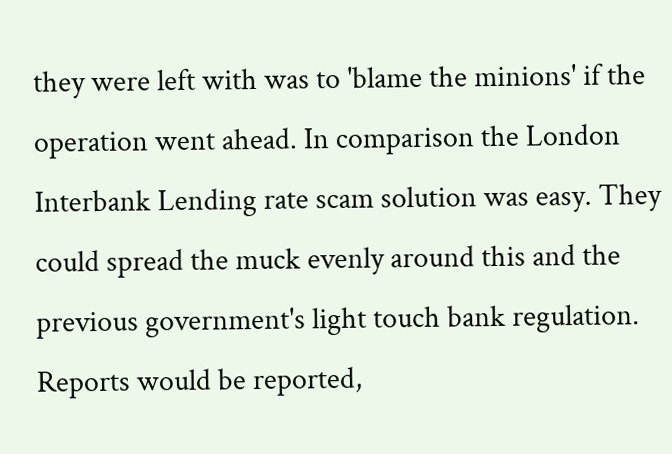they were left with was to 'blame the minions' if the operation went ahead. In comparison the London Interbank Lending rate scam solution was easy. They could spread the muck evenly around this and the previous government's light touch bank regulation. Reports would be reported,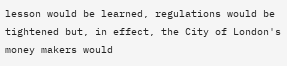lesson would be learned, regulations would be tightened but, in effect, the City of London's money makers would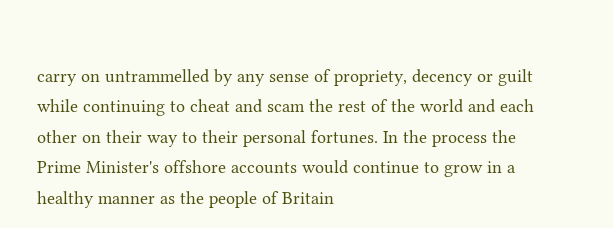carry on untrammelled by any sense of propriety, decency or guilt while continuing to cheat and scam the rest of the world and each other on their way to their personal fortunes. In the process the Prime Minister's offshore accounts would continue to grow in a healthy manner as the people of Britain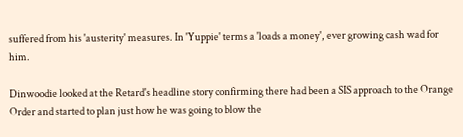suffered from his 'austerity' measures. In 'Yuppie' terms a 'loads a money', ever growing cash wad for him.

Dinwoodie looked at the Retard's headline story confirming there had been a SIS approach to the Orange Order and started to plan just how he was going to blow the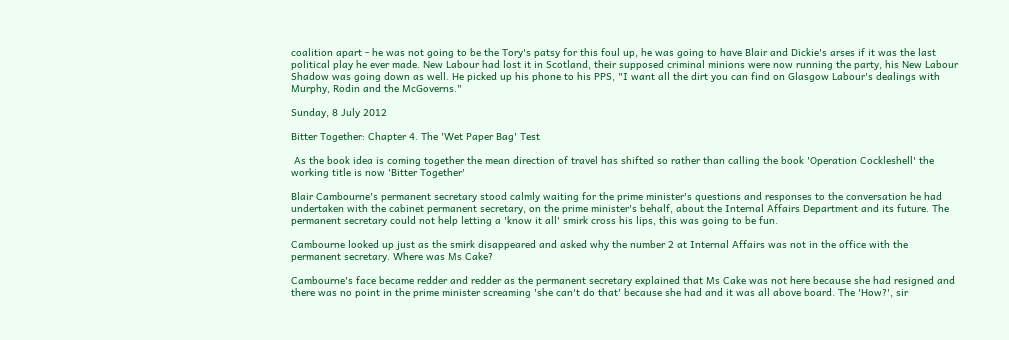coalition apart - he was not going to be the Tory's patsy for this foul up, he was going to have Blair and Dickie's arses if it was the last political play he ever made. New Labour had lost it in Scotland, their supposed criminal minions were now running the party, his New Labour Shadow was going down as well. He picked up his phone to his PPS, "I want all the dirt you can find on Glasgow Labour's dealings with Murphy, Rodin and the McGoverns."

Sunday, 8 July 2012

Bitter Together: Chapter 4. The 'Wet Paper Bag' Test

 As the book idea is coming together the mean direction of travel has shifted so rather than calling the book 'Operation Cockleshell' the working title is now 'Bitter Together'

Blair Cambourne's permanent secretary stood calmly waiting for the prime minister's questions and responses to the conversation he had undertaken with the cabinet permanent secretary, on the prime minister's behalf, about the Internal Affairs Department and its future. The permanent secretary could not help letting a 'know it all' smirk cross his lips, this was going to be fun.

Cambourne looked up just as the smirk disappeared and asked why the number 2 at Internal Affairs was not in the office with the permanent secretary. Where was Ms Cake?

Cambourne's face became redder and redder as the permanent secretary explained that Ms Cake was not here because she had resigned and there was no point in the prime minister screaming 'she can't do that' because she had and it was all above board. The 'How?', sir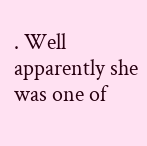. Well apparently she was one of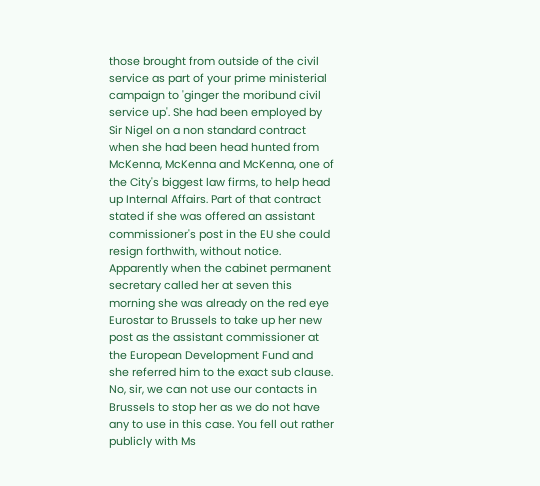those brought from outside of the civil service as part of your prime ministerial campaign to 'ginger the moribund civil service up'. She had been employed by Sir Nigel on a non standard contract when she had been head hunted from McKenna, McKenna and McKenna, one of the City's biggest law firms, to help head up Internal Affairs. Part of that contract stated if she was offered an assistant commissioner's post in the EU she could resign forthwith, without notice. Apparently when the cabinet permanent secretary called her at seven this morning she was already on the red eye Eurostar to Brussels to take up her new post as the assistant commissioner at the European Development Fund and she referred him to the exact sub clause. No, sir, we can not use our contacts in Brussels to stop her as we do not have any to use in this case. You fell out rather publicly with Ms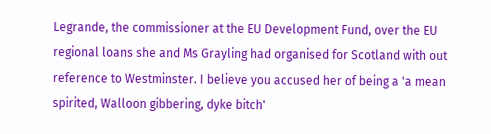Legrande, the commissioner at the EU Development Fund, over the EU regional loans she and Ms Grayling had organised for Scotland with out reference to Westminster. I believe you accused her of being a 'a mean spirited, Walloon gibbering, dyke bitch'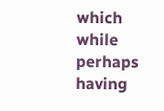which while perhaps having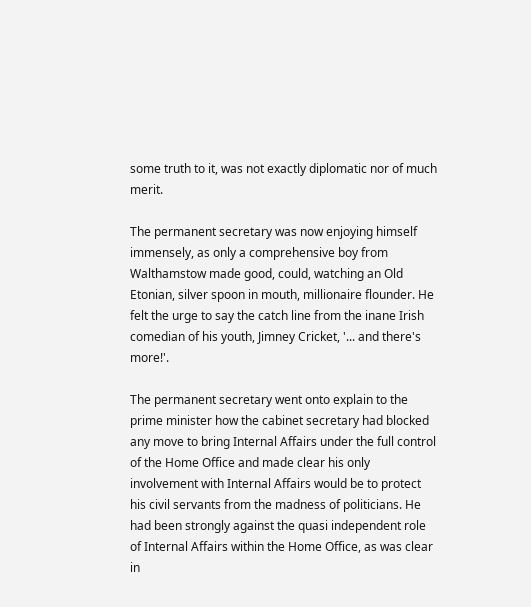some truth to it, was not exactly diplomatic nor of much merit.

The permanent secretary was now enjoying himself immensely, as only a comprehensive boy from Walthamstow made good, could, watching an Old Etonian, silver spoon in mouth, millionaire flounder. He felt the urge to say the catch line from the inane Irish comedian of his youth, Jimney Cricket, '... and there's more!'.

The permanent secretary went onto explain to the prime minister how the cabinet secretary had blocked any move to bring Internal Affairs under the full control of the Home Office and made clear his only involvement with Internal Affairs would be to protect his civil servants from the madness of politicians. He had been strongly against the quasi independent role of Internal Affairs within the Home Office, as was clear in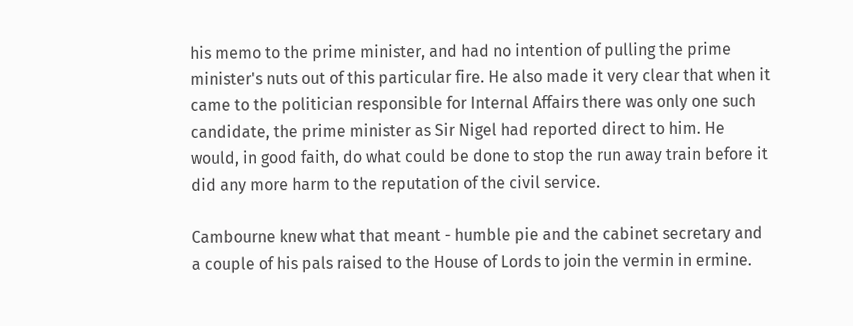his memo to the prime minister, and had no intention of pulling the prime minister's nuts out of this particular fire. He also made it very clear that when it came to the politician responsible for Internal Affairs there was only one such candidate, the prime minister as Sir Nigel had reported direct to him. He would, in good faith, do what could be done to stop the run away train before it did any more harm to the reputation of the civil service.

Cambourne knew what that meant - humble pie and the cabinet secretary and a couple of his pals raised to the House of Lords to join the vermin in ermine.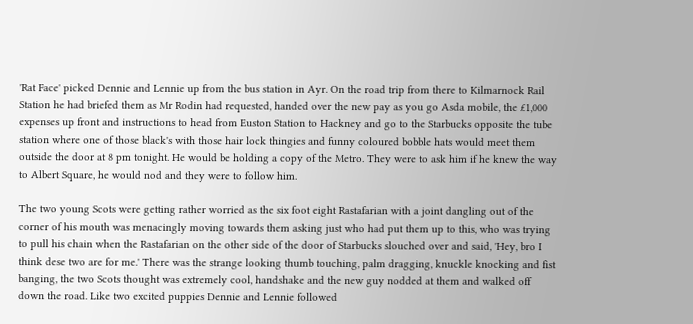'Rat Face' picked Dennie and Lennie up from the bus station in Ayr. On the road trip from there to Kilmarnock Rail Station he had briefed them as Mr Rodin had requested, handed over the new pay as you go Asda mobile, the £1,000 expenses up front and instructions to head from Euston Station to Hackney and go to the Starbucks opposite the tube station where one of those black's with those hair lock thingies and funny coloured bobble hats would meet them outside the door at 8 pm tonight. He would be holding a copy of the Metro. They were to ask him if he knew the way to Albert Square, he would nod and they were to follow him.

The two young Scots were getting rather worried as the six foot eight Rastafarian with a joint dangling out of the corner of his mouth was menacingly moving towards them asking just who had put them up to this, who was trying to pull his chain when the Rastafarian on the other side of the door of Starbucks slouched over and said, 'Hey, bro I think dese two are for me.' There was the strange looking thumb touching, palm dragging, knuckle knocking and fist banging, the two Scots thought was extremely cool, handshake and the new guy nodded at them and walked off down the road. Like two excited puppies Dennie and Lennie followed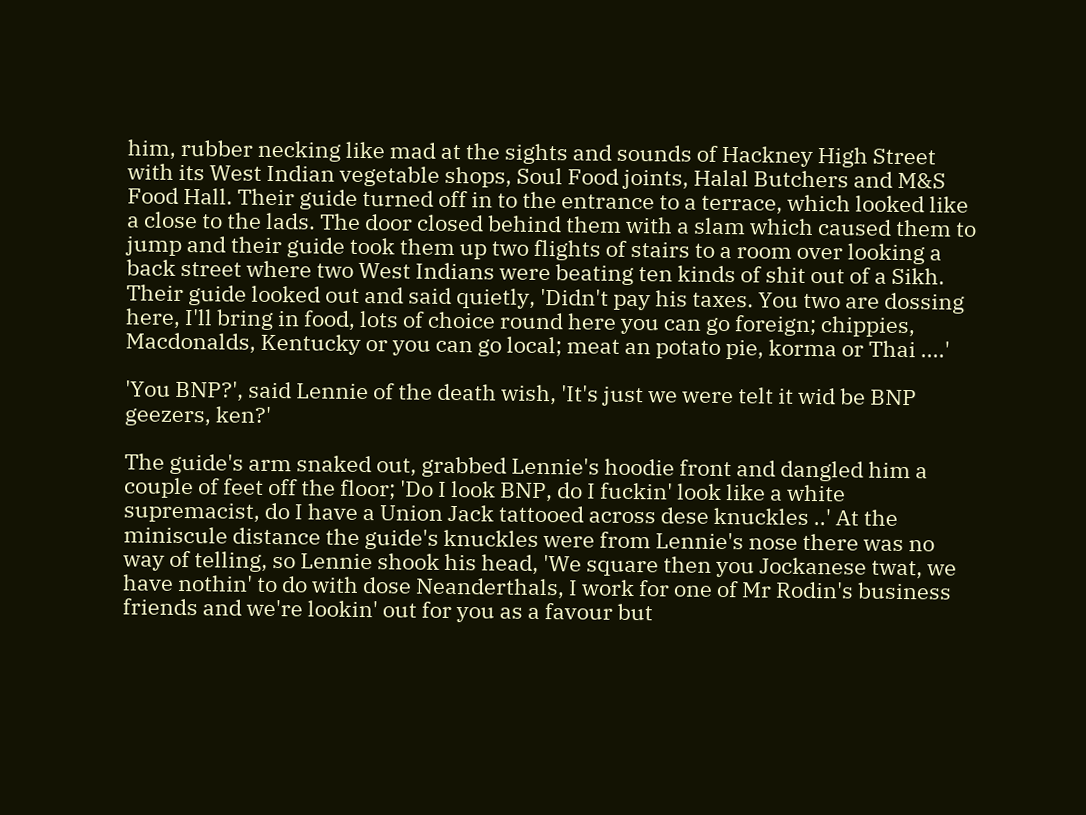him, rubber necking like mad at the sights and sounds of Hackney High Street with its West Indian vegetable shops, Soul Food joints, Halal Butchers and M&S Food Hall. Their guide turned off in to the entrance to a terrace, which looked like a close to the lads. The door closed behind them with a slam which caused them to jump and their guide took them up two flights of stairs to a room over looking a back street where two West Indians were beating ten kinds of shit out of a Sikh. Their guide looked out and said quietly, 'Didn't pay his taxes. You two are dossing here, I'll bring in food, lots of choice round here you can go foreign; chippies, Macdonalds, Kentucky or you can go local; meat an potato pie, korma or Thai ....'

'You BNP?', said Lennie of the death wish, 'It's just we were telt it wid be BNP geezers, ken?'

The guide's arm snaked out, grabbed Lennie's hoodie front and dangled him a couple of feet off the floor; 'Do I look BNP, do I fuckin' look like a white supremacist, do I have a Union Jack tattooed across dese knuckles ..' At the miniscule distance the guide's knuckles were from Lennie's nose there was no way of telling, so Lennie shook his head, 'We square then you Jockanese twat, we have nothin' to do with dose Neanderthals, I work for one of Mr Rodin's business friends and we're lookin' out for you as a favour but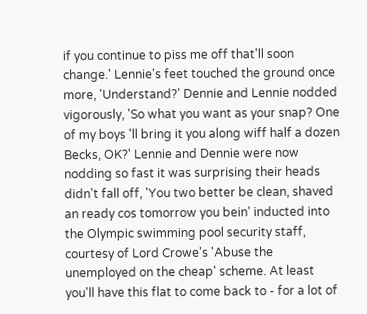if you continue to piss me off that'll soon change.' Lennie's feet touched the ground once more, 'Understand?' Dennie and Lennie nodded vigorously, 'So what you want as your snap? One of my boys 'll bring it you along wiff half a dozen Becks, OK?' Lennie and Dennie were now nodding so fast it was surprising their heads didn't fall off, 'You two better be clean, shaved an ready cos tomorrow you bein' inducted into the Olympic swimming pool security staff, courtesy of Lord Crowe's 'Abuse the unemployed on the cheap' scheme. At least you'll have this flat to come back to - for a lot of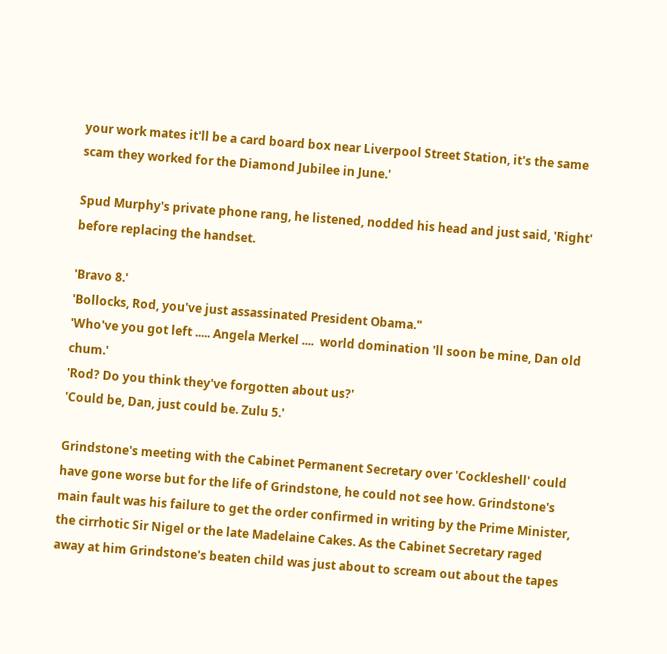your work mates it'll be a card board box near Liverpool Street Station, it's the same scam they worked for the Diamond Jubilee in June.'

Spud Murphy's private phone rang, he listened, nodded his head and just said, 'Right' before replacing the handset.

'Bravo 8.'
'Bollocks, Rod, you've just assassinated President Obama."
'Who've you got left ..... Angela Merkel ....  world domination 'll soon be mine, Dan old chum.'
'Rod? Do you think they've forgotten about us?'
'Could be, Dan, just could be. Zulu 5.'

Grindstone's meeting with the Cabinet Permanent Secretary over 'Cockleshell' could have gone worse but for the life of Grindstone, he could not see how. Grindstone's main fault was his failure to get the order confirmed in writing by the Prime Minister, the cirrhotic Sir Nigel or the late Madelaine Cakes. As the Cabinet Secretary raged away at him Grindstone's beaten child was just about to scream out about the tapes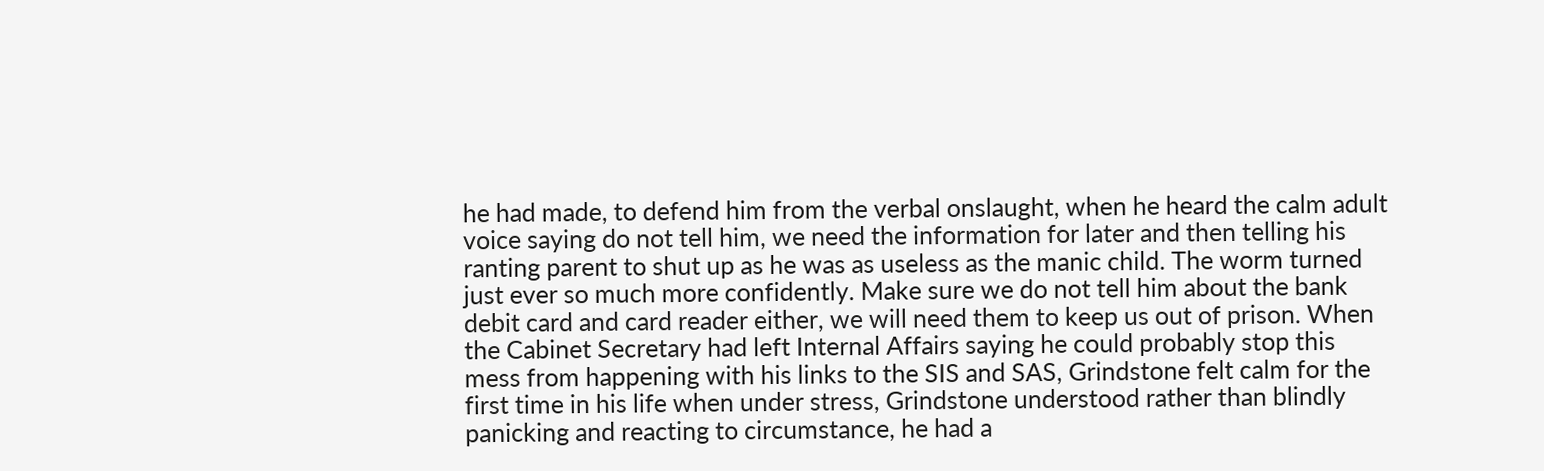he had made, to defend him from the verbal onslaught, when he heard the calm adult voice saying do not tell him, we need the information for later and then telling his ranting parent to shut up as he was as useless as the manic child. The worm turned just ever so much more confidently. Make sure we do not tell him about the bank debit card and card reader either, we will need them to keep us out of prison. When the Cabinet Secretary had left Internal Affairs saying he could probably stop this mess from happening with his links to the SIS and SAS, Grindstone felt calm for the first time in his life when under stress, Grindstone understood rather than blindly panicking and reacting to circumstance, he had a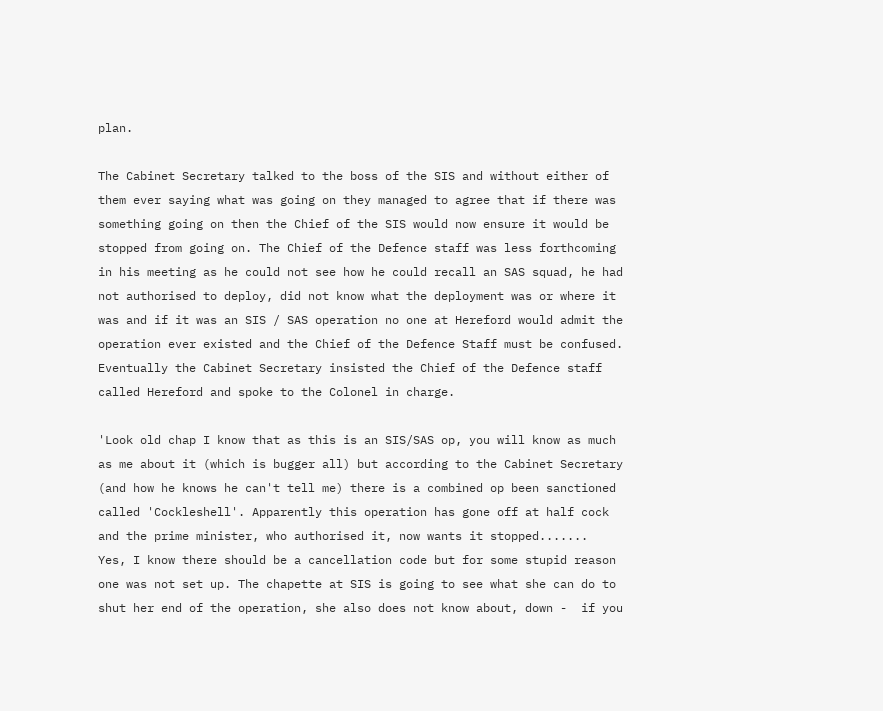plan.

The Cabinet Secretary talked to the boss of the SIS and without either of them ever saying what was going on they managed to agree that if there was something going on then the Chief of the SIS would now ensure it would be stopped from going on. The Chief of the Defence staff was less forthcoming in his meeting as he could not see how he could recall an SAS squad, he had not authorised to deploy, did not know what the deployment was or where it was and if it was an SIS / SAS operation no one at Hereford would admit the operation ever existed and the Chief of the Defence Staff must be confused. Eventually the Cabinet Secretary insisted the Chief of the Defence staff called Hereford and spoke to the Colonel in charge.

'Look old chap I know that as this is an SIS/SAS op, you will know as much as me about it (which is bugger all) but according to the Cabinet Secretary (and how he knows he can't tell me) there is a combined op been sanctioned called 'Cockleshell'. Apparently this operation has gone off at half cock and the prime minister, who authorised it, now wants it stopped.......  Yes, I know there should be a cancellation code but for some stupid reason one was not set up. The chapette at SIS is going to see what she can do to shut her end of the operation, she also does not know about, down -  if you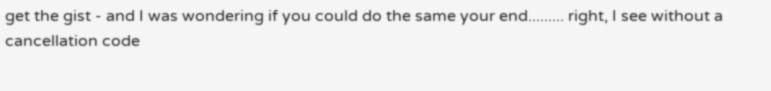get the gist - and I was wondering if you could do the same your end......... right, I see without a cancellation code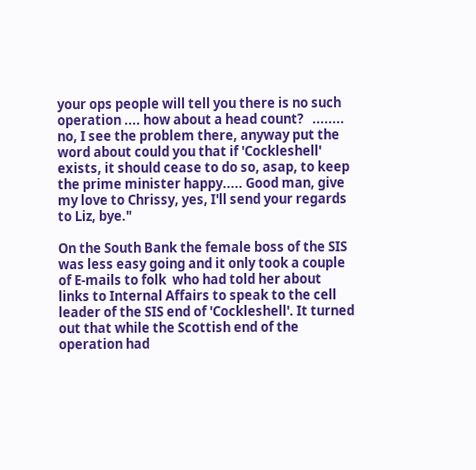your ops people will tell you there is no such operation .... how about a head count?   ........ no, I see the problem there, anyway put the word about could you that if 'Cockleshell' exists, it should cease to do so, asap, to keep the prime minister happy..... Good man, give my love to Chrissy, yes, I'll send your regards to Liz, bye."

On the South Bank the female boss of the SIS was less easy going and it only took a couple of E-mails to folk  who had told her about links to Internal Affairs to speak to the cell leader of the SIS end of 'Cockleshell'. It turned out that while the Scottish end of the operation had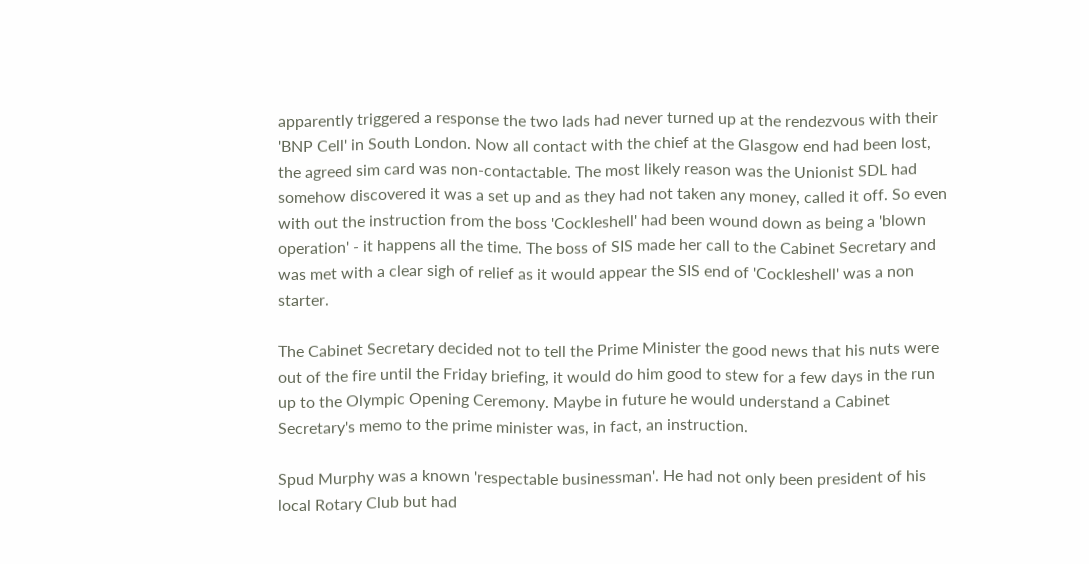apparently triggered a response the two lads had never turned up at the rendezvous with their 'BNP Cell' in South London. Now all contact with the chief at the Glasgow end had been lost, the agreed sim card was non-contactable. The most likely reason was the Unionist SDL had somehow discovered it was a set up and as they had not taken any money, called it off. So even with out the instruction from the boss 'Cockleshell' had been wound down as being a 'blown operation' - it happens all the time. The boss of SIS made her call to the Cabinet Secretary and was met with a clear sigh of relief as it would appear the SIS end of 'Cockleshell' was a non starter.

The Cabinet Secretary decided not to tell the Prime Minister the good news that his nuts were out of the fire until the Friday briefing, it would do him good to stew for a few days in the run up to the Olympic Opening Ceremony. Maybe in future he would understand a Cabinet Secretary's memo to the prime minister was, in fact, an instruction.

Spud Murphy was a known 'respectable businessman'. He had not only been president of his local Rotary Club but had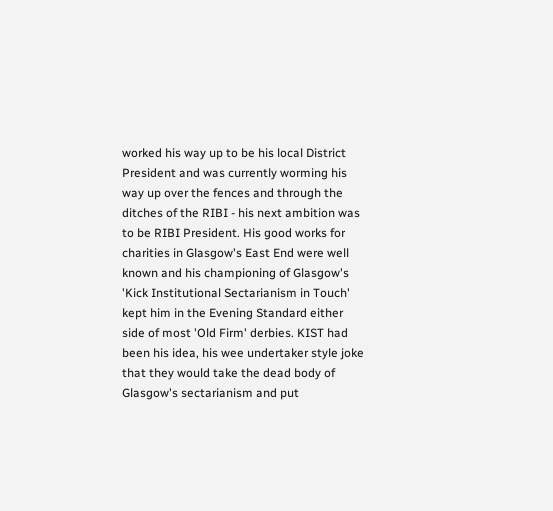worked his way up to be his local District President and was currently worming his way up over the fences and through the ditches of the RIBI - his next ambition was to be RIBI President. His good works for charities in Glasgow's East End were well known and his championing of Glasgow's 'Kick Institutional Sectarianism in Touch' kept him in the Evening Standard either side of most 'Old Firm' derbies. KIST had been his idea, his wee undertaker style joke that they would take the dead body of Glasgow's sectarianism and put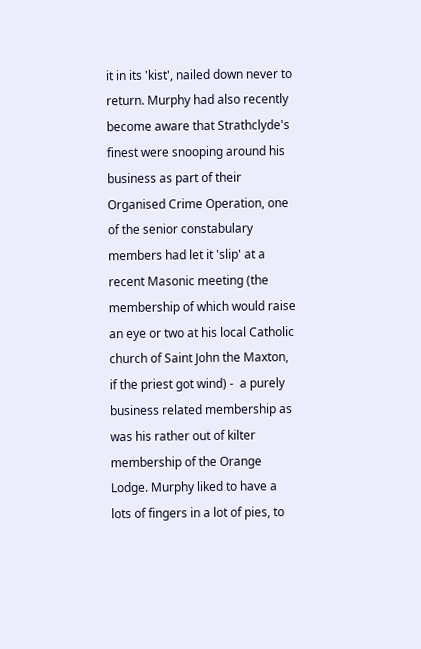it in its 'kist', nailed down never to return. Murphy had also recently become aware that Strathclyde's finest were snooping around his business as part of their Organised Crime Operation, one of the senior constabulary members had let it 'slip' at a recent Masonic meeting (the membership of which would raise an eye or two at his local Catholic church of Saint John the Maxton, if the priest got wind) -  a purely business related membership as was his rather out of kilter membership of the Orange Lodge. Murphy liked to have a lots of fingers in a lot of pies, to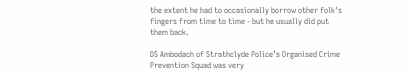the extent he had to occasionally borrow other folk's fingers from time to time - but he usually did put them back.

DS Ambodach of Strathclyde Police’s Organised Crime Prevention Squad was very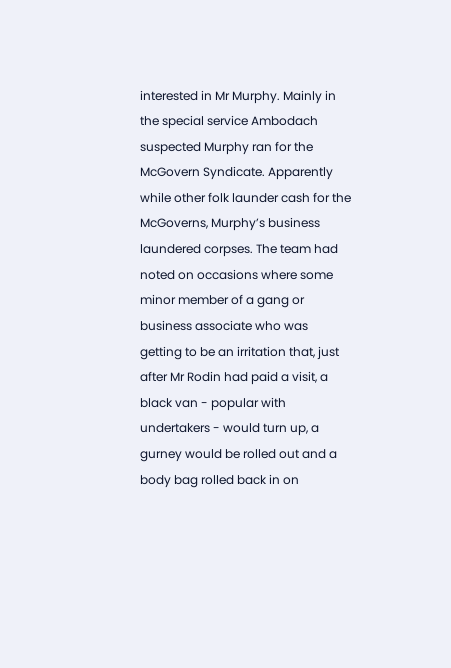interested in Mr Murphy. Mainly in the special service Ambodach suspected Murphy ran for the McGovern Syndicate. Apparently while other folk launder cash for the McGoverns, Murphy’s business laundered corpses. The team had noted on occasions where some minor member of a gang or business associate who was getting to be an irritation that, just after Mr Rodin had paid a visit, a black van - popular with undertakers - would turn up, a gurney would be rolled out and a body bag rolled back in on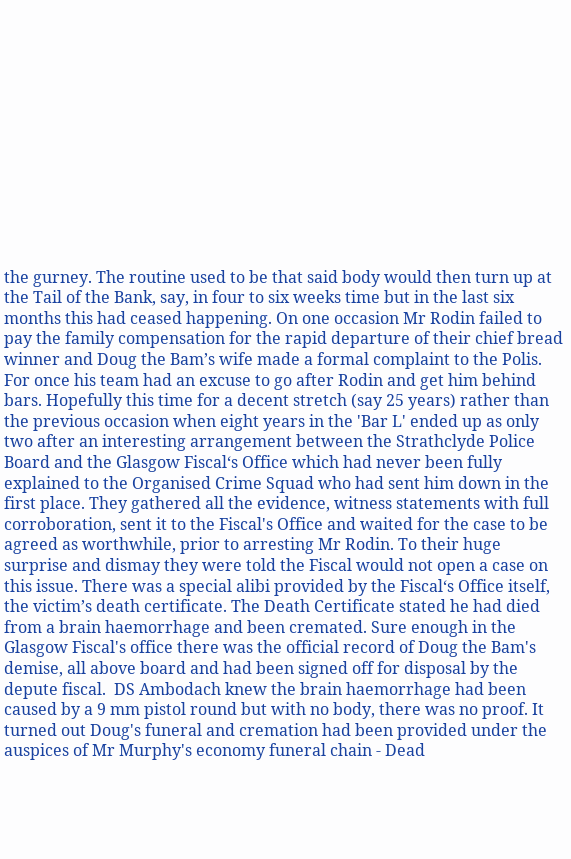the gurney. The routine used to be that said body would then turn up at the Tail of the Bank, say, in four to six weeks time but in the last six months this had ceased happening. On one occasion Mr Rodin failed to pay the family compensation for the rapid departure of their chief bread winner and Doug the Bam’s wife made a formal complaint to the Polis. For once his team had an excuse to go after Rodin and get him behind bars. Hopefully this time for a decent stretch (say 25 years) rather than the previous occasion when eight years in the 'Bar L' ended up as only two after an interesting arrangement between the Strathclyde Police Board and the Glasgow Fiscal‘s Office which had never been fully explained to the Organised Crime Squad who had sent him down in the first place. They gathered all the evidence, witness statements with full corroboration, sent it to the Fiscal's Office and waited for the case to be agreed as worthwhile, prior to arresting Mr Rodin. To their huge surprise and dismay they were told the Fiscal would not open a case on this issue. There was a special alibi provided by the Fiscal‘s Office itself, the victim’s death certificate. The Death Certificate stated he had died from a brain haemorrhage and been cremated. Sure enough in the Glasgow Fiscal's office there was the official record of Doug the Bam's demise, all above board and had been signed off for disposal by the depute fiscal.  DS Ambodach knew the brain haemorrhage had been caused by a 9 mm pistol round but with no body, there was no proof. It turned out Doug's funeral and cremation had been provided under the auspices of Mr Murphy's economy funeral chain - Dead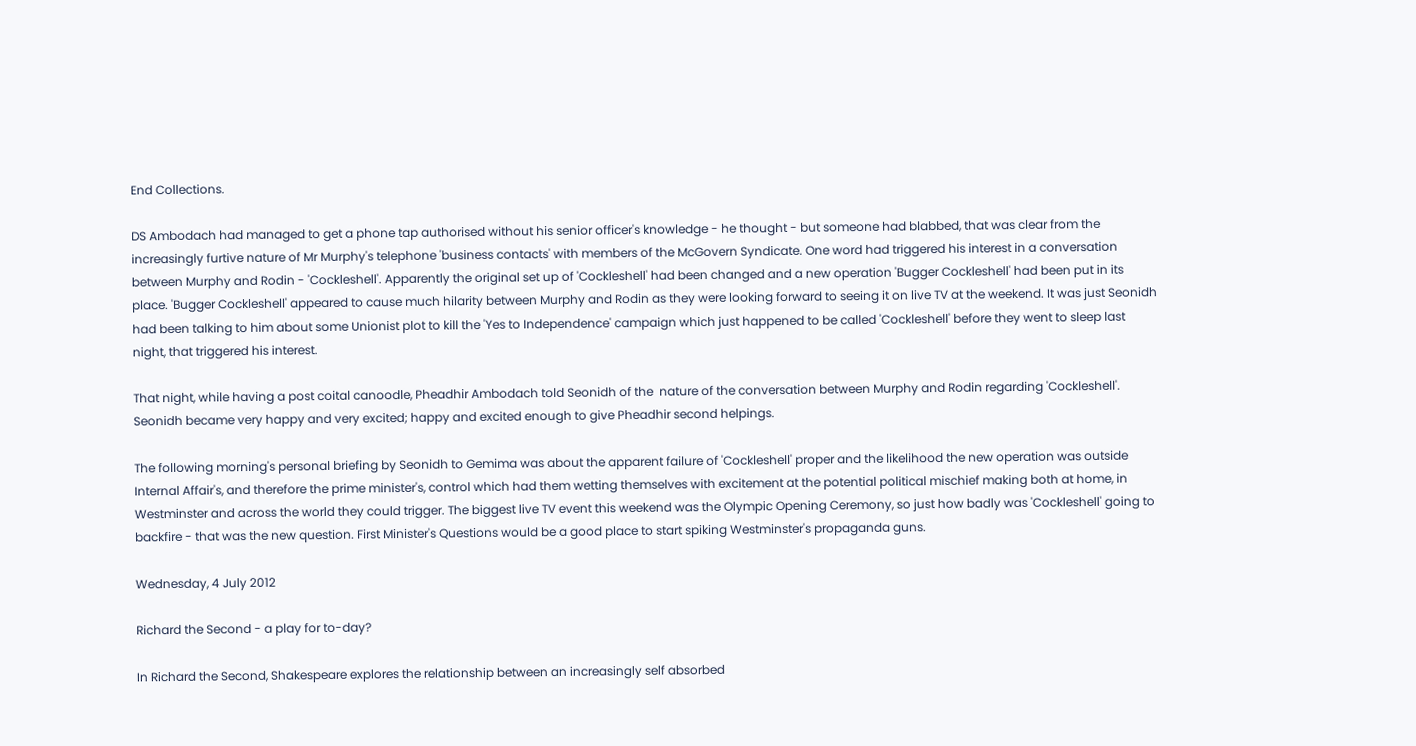End Collections.

DS Ambodach had managed to get a phone tap authorised without his senior officer's knowledge - he thought - but someone had blabbed, that was clear from the increasingly furtive nature of Mr Murphy's telephone 'business contacts' with members of the McGovern Syndicate. One word had triggered his interest in a conversation between Murphy and Rodin - 'Cockleshell'. Apparently the original set up of 'Cockleshell' had been changed and a new operation 'Bugger Cockleshell' had been put in its place. 'Bugger Cockleshell' appeared to cause much hilarity between Murphy and Rodin as they were looking forward to seeing it on live TV at the weekend. It was just Seonidh had been talking to him about some Unionist plot to kill the 'Yes to Independence' campaign which just happened to be called 'Cockleshell' before they went to sleep last night, that triggered his interest.

That night, while having a post coital canoodle, Pheadhir Ambodach told Seonidh of the  nature of the conversation between Murphy and Rodin regarding 'Cockleshell'. Seonidh became very happy and very excited; happy and excited enough to give Pheadhir second helpings.

The following morning's personal briefing by Seonidh to Gemima was about the apparent failure of 'Cockleshell' proper and the likelihood the new operation was outside Internal Affair's, and therefore the prime minister's, control which had them wetting themselves with excitement at the potential political mischief making both at home, in Westminster and across the world they could trigger. The biggest live TV event this weekend was the Olympic Opening Ceremony, so just how badly was 'Cockleshell' going to backfire - that was the new question. First Minister's Questions would be a good place to start spiking Westminster's propaganda guns.

Wednesday, 4 July 2012

Richard the Second - a play for to-day?

In Richard the Second, Shakespeare explores the relationship between an increasingly self absorbed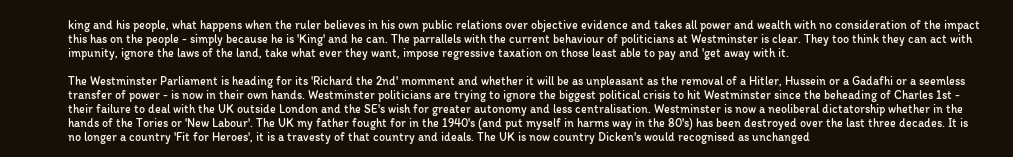king and his people, what happens when the ruler believes in his own public relations over objective evidence and takes all power and wealth with no consideration of the impact this has on the people - simply because he is 'King' and he can. The parrallels with the current behaviour of politicians at Westminster is clear. They too think they can act with impunity, ignore the laws of the land, take what ever they want, impose regressive taxation on those least able to pay and 'get away with it.

The Westminster Parliament is heading for its 'Richard the 2nd' momment and whether it will be as unpleasant as the removal of a Hitler, Hussein or a Gadafhi or a seemless transfer of power - is now in their own hands. Westminster politicians are trying to ignore the biggest political crisis to hit Westminster since the beheading of Charles 1st - their failure to deal with the UK outside London and the SE's wish for greater autonomy and less centralisation. Westminster is now a neoliberal dictatorship whether in the hands of the Tories or 'New Labour'. The UK my father fought for in the 1940's (and put myself in harms way in the 80's) has been destroyed over the last three decades. It is no longer a country 'Fit for Heroes', it is a travesty of that country and ideals. The UK is now country Dicken's would recognised as unchanged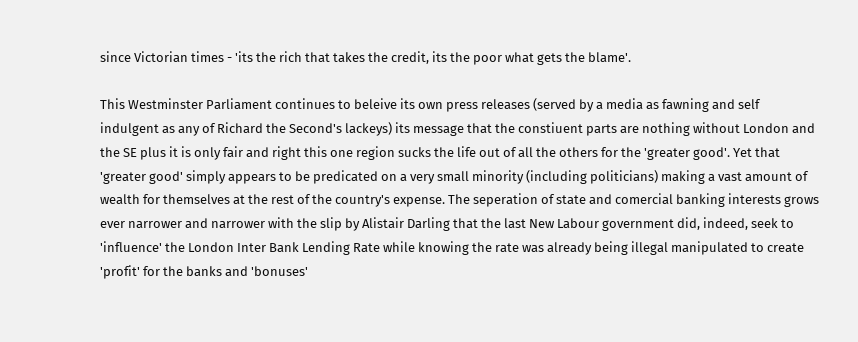since Victorian times - 'its the rich that takes the credit, its the poor what gets the blame'.

This Westminster Parliament continues to beleive its own press releases (served by a media as fawning and self indulgent as any of Richard the Second's lackeys) its message that the constiuent parts are nothing without London and the SE plus it is only fair and right this one region sucks the life out of all the others for the 'greater good'. Yet that 'greater good' simply appears to be predicated on a very small minority (including politicians) making a vast amount of wealth for themselves at the rest of the country's expense. The seperation of state and comercial banking interests grows ever narrower and narrower with the slip by Alistair Darling that the last New Labour government did, indeed, seek to 'influence' the London Inter Bank Lending Rate while knowing the rate was already being illegal manipulated to create 'profit' for the banks and 'bonuses'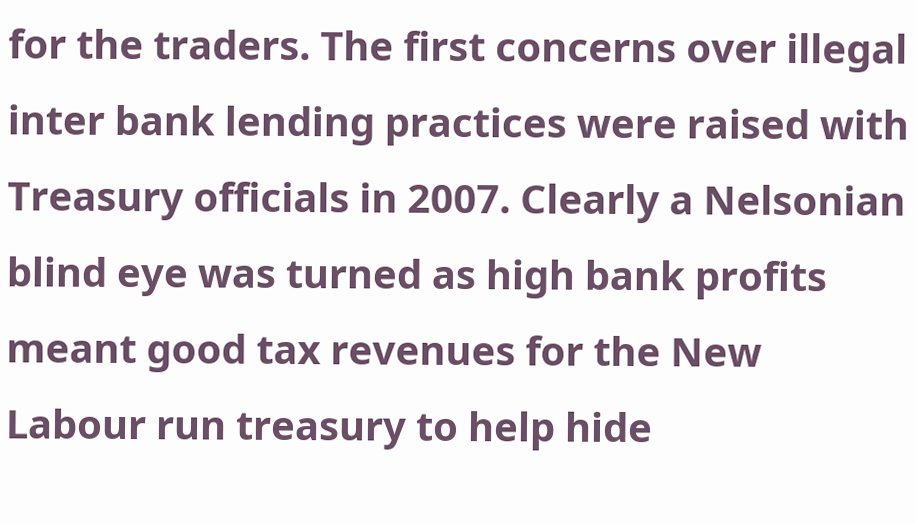for the traders. The first concerns over illegal inter bank lending practices were raised with Treasury officials in 2007. Clearly a Nelsonian blind eye was turned as high bank profits meant good tax revenues for the New Labour run treasury to help hide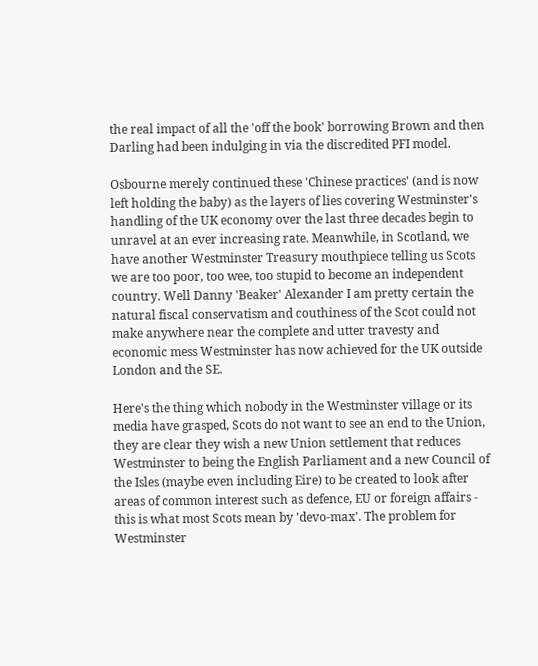the real impact of all the 'off the book' borrowing Brown and then Darling had been indulging in via the discredited PFI model.

Osbourne merely continued these 'Chinese practices' (and is now left holding the baby) as the layers of lies covering Westminster's handling of the UK economy over the last three decades begin to unravel at an ever increasing rate. Meanwhile, in Scotland, we have another Westminster Treasury mouthpiece telling us Scots we are too poor, too wee, too stupid to become an independent country. Well Danny 'Beaker' Alexander I am pretty certain the natural fiscal conservatism and couthiness of the Scot could not make anywhere near the complete and utter travesty and economic mess Westminster has now achieved for the UK outside London and the SE.

Here's the thing which nobody in the Westminster village or its media have grasped, Scots do not want to see an end to the Union, they are clear they wish a new Union settlement that reduces Westminster to being the English Parliament and a new Council of the Isles (maybe even including Eire) to be created to look after areas of common interest such as defence, EU or foreign affairs - this is what most Scots mean by 'devo-max'. The problem for Westminster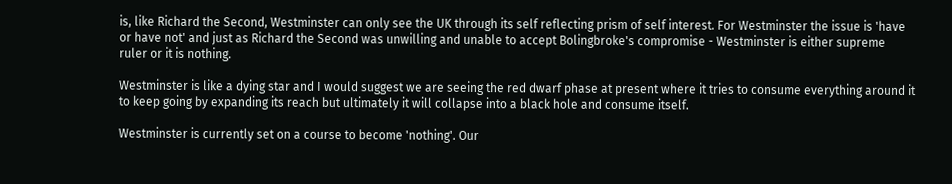is, like Richard the Second, Westminster can only see the UK through its self reflecting prism of self interest. For Westminster the issue is 'have or have not' and just as Richard the Second was unwilling and unable to accept Bolingbroke's compromise - Westminster is either supreme ruler or it is nothing.

Westminster is like a dying star and I would suggest we are seeing the red dwarf phase at present where it tries to consume everything around it to keep going by expanding its reach but ultimately it will collapse into a black hole and consume itself.

Westminster is currently set on a course to become 'nothing'. Our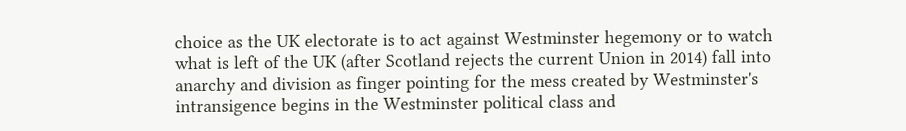choice as the UK electorate is to act against Westminster hegemony or to watch what is left of the UK (after Scotland rejects the current Union in 2014) fall into anarchy and division as finger pointing for the mess created by Westminster's intransigence begins in the Westminster political class and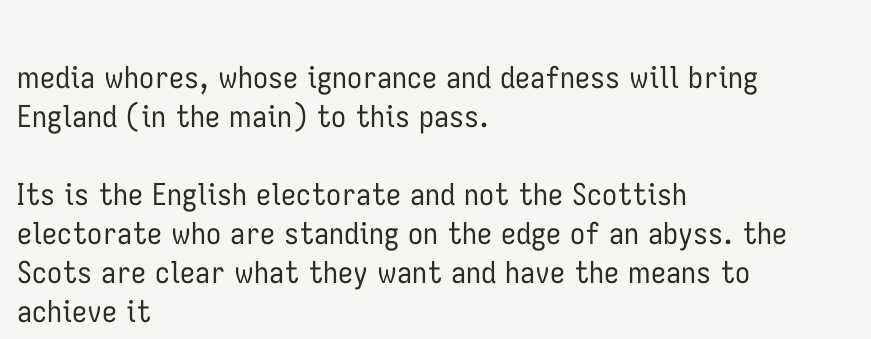media whores, whose ignorance and deafness will bring England (in the main) to this pass.

Its is the English electorate and not the Scottish electorate who are standing on the edge of an abyss. the Scots are clear what they want and have the means to achieve it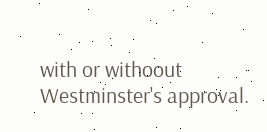with or withoout Westminster's approval.